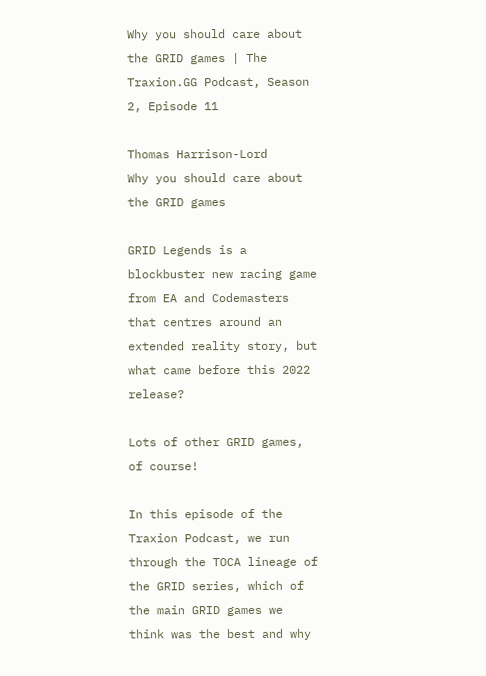Why you should care about the GRID games | The Traxion.GG Podcast, Season 2, Episode 11

Thomas Harrison-Lord
Why you should care about the GRID games

GRID Legends is a blockbuster new racing game from EA and Codemasters that centres around an extended reality story, but what came before this 2022 release?

Lots of other GRID games, of course!

In this episode of the Traxion Podcast, we run through the TOCA lineage of the GRID series, which of the main GRID games we think was the best and why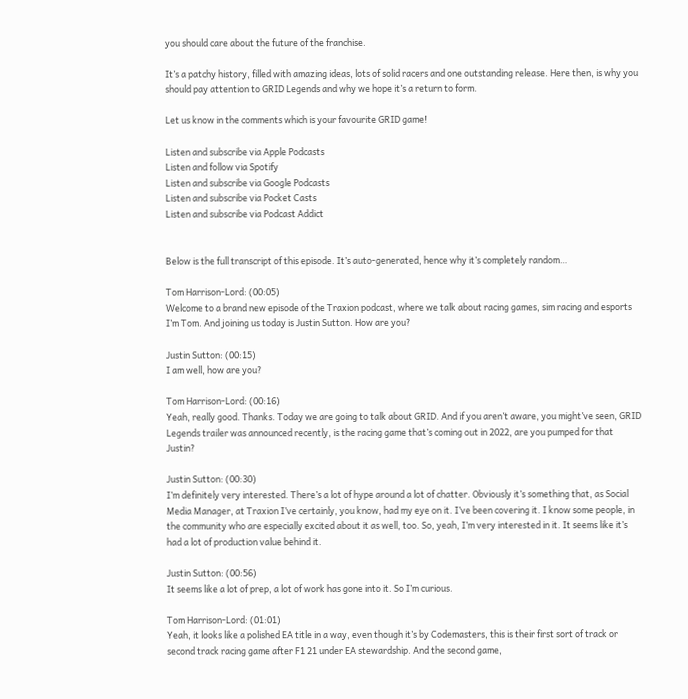you should care about the future of the franchise.

It’s a patchy history, filled with amazing ideas, lots of solid racers and one outstanding release. Here then, is why you should pay attention to GRID Legends and why we hope it’s a return to form.

Let us know in the comments which is your favourite GRID game!

Listen and subscribe via Apple Podcasts
Listen and follow via Spotify
Listen and subscribe via Google Podcasts
Listen and subscribe via Pocket Casts
Listen and subscribe via Podcast Addict


Below is the full transcript of this episode. It’s auto-generated, hence why it’s completely random…

Tom Harrison-Lord: (00:05)
Welcome to a brand new episode of the Traxion podcast, where we talk about racing games, sim racing and esports I’m Tom. And joining us today is Justin Sutton. How are you?

Justin Sutton: (00:15)
I am well, how are you?

Tom Harrison-Lord: (00:16)
Yeah, really good. Thanks. Today we are going to talk about GRID. And if you aren’t aware, you might’ve seen, GRID Legends trailer was announced recently, is the racing game that’s coming out in 2022, are you pumped for that Justin?

Justin Sutton: (00:30)
I’m definitely very interested. There’s a lot of hype around a lot of chatter. Obviously it’s something that, as Social Media Manager, at Traxion I’ve certainly, you know, had my eye on it. I’ve been covering it. I know some people, in the community who are especially excited about it as well, too. So, yeah, I’m very interested in it. It seems like it’s had a lot of production value behind it.

Justin Sutton: (00:56)
It seems like a lot of prep, a lot of work has gone into it. So I’m curious.

Tom Harrison-Lord: (01:01)
Yeah, it looks like a polished EA title in a way, even though it’s by Codemasters, this is their first sort of track or second track racing game after F1 21 under EA stewardship. And the second game,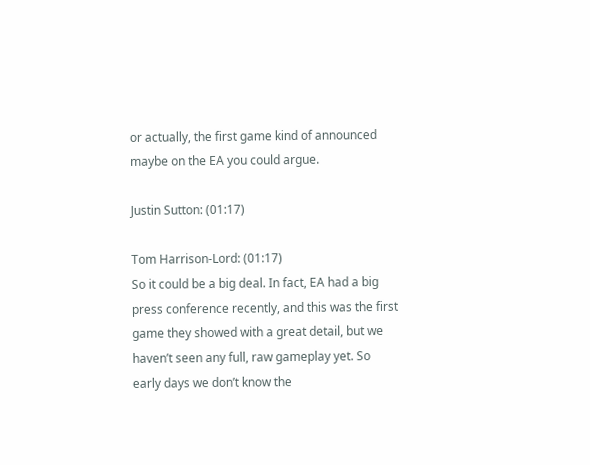or actually, the first game kind of announced maybe on the EA you could argue.

Justin Sutton: (01:17)

Tom Harrison-Lord: (01:17)
So it could be a big deal. In fact, EA had a big press conference recently, and this was the first game they showed with a great detail, but we haven’t seen any full, raw gameplay yet. So early days we don’t know the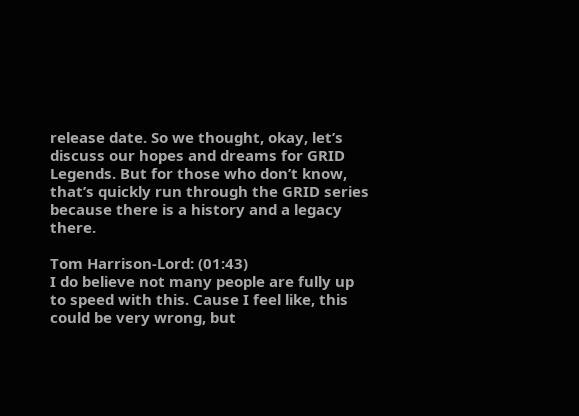release date. So we thought, okay, let’s discuss our hopes and dreams for GRID Legends. But for those who don’t know, that’s quickly run through the GRID series because there is a history and a legacy there.

Tom Harrison-Lord: (01:43)
I do believe not many people are fully up to speed with this. Cause I feel like, this could be very wrong, but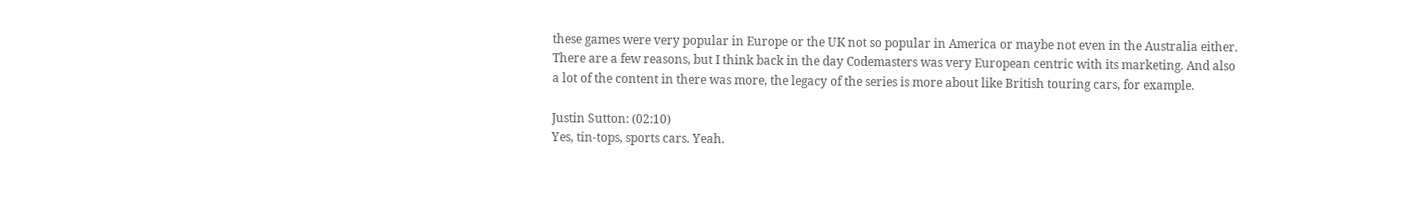these games were very popular in Europe or the UK not so popular in America or maybe not even in the Australia either. There are a few reasons, but I think back in the day Codemasters was very European centric with its marketing. And also a lot of the content in there was more, the legacy of the series is more about like British touring cars, for example.

Justin Sutton: (02:10)
Yes, tin-tops, sports cars. Yeah.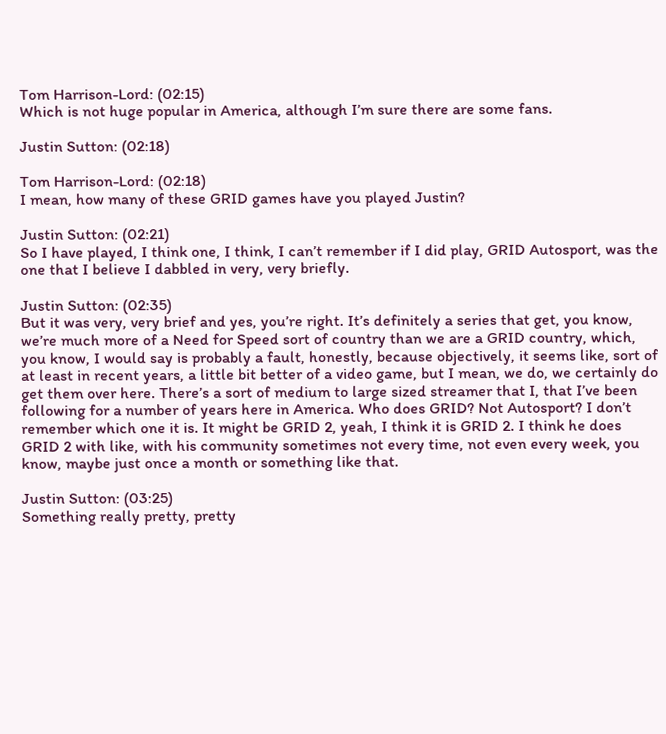Tom Harrison-Lord: (02:15)
Which is not huge popular in America, although I’m sure there are some fans.

Justin Sutton: (02:18)

Tom Harrison-Lord: (02:18)
I mean, how many of these GRID games have you played Justin?

Justin Sutton: (02:21)
So I have played, I think one, I think, I can’t remember if I did play, GRID Autosport, was the one that I believe I dabbled in very, very briefly.

Justin Sutton: (02:35)
But it was very, very brief and yes, you’re right. It’s definitely a series that get, you know, we’re much more of a Need for Speed sort of country than we are a GRID country, which, you know, I would say is probably a fault, honestly, because objectively, it seems like, sort of at least in recent years, a little bit better of a video game, but I mean, we do, we certainly do get them over here. There’s a sort of medium to large sized streamer that I, that I’ve been following for a number of years here in America. Who does GRID? Not Autosport? I don’t remember which one it is. It might be GRID 2, yeah, I think it is GRID 2. I think he does GRID 2 with like, with his community sometimes not every time, not even every week, you know, maybe just once a month or something like that.

Justin Sutton: (03:25)
Something really pretty, pretty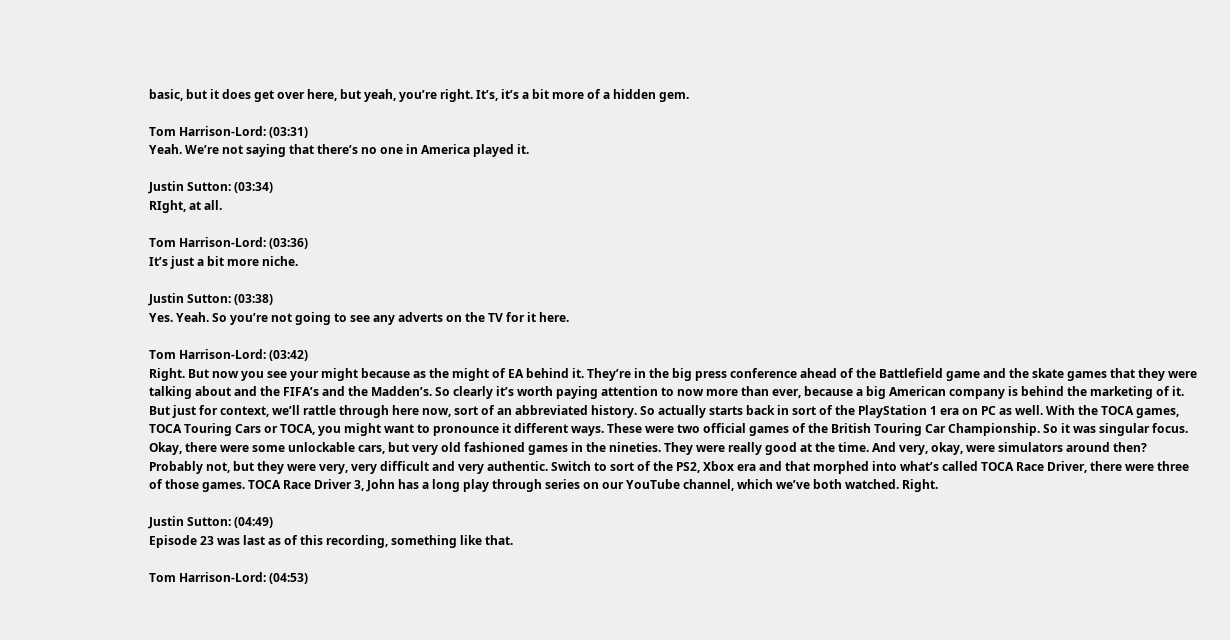basic, but it does get over here, but yeah, you’re right. It’s, it’s a bit more of a hidden gem.

Tom Harrison-Lord: (03:31)
Yeah. We’re not saying that there’s no one in America played it.

Justin Sutton: (03:34)
RIght, at all.

Tom Harrison-Lord: (03:36)
It’s just a bit more niche.

Justin Sutton: (03:38)
Yes. Yeah. So you’re not going to see any adverts on the TV for it here.

Tom Harrison-Lord: (03:42)
Right. But now you see your might because as the might of EA behind it. They’re in the big press conference ahead of the Battlefield game and the skate games that they were talking about and the FIFA’s and the Madden’s. So clearly it’s worth paying attention to now more than ever, because a big American company is behind the marketing of it. But just for context, we’ll rattle through here now, sort of an abbreviated history. So actually starts back in sort of the PlayStation 1 era on PC as well. With the TOCA games, TOCA Touring Cars or TOCA, you might want to pronounce it different ways. These were two official games of the British Touring Car Championship. So it was singular focus. Okay, there were some unlockable cars, but very old fashioned games in the nineties. They were really good at the time. And very, okay, were simulators around then? Probably not, but they were very, very difficult and very authentic. Switch to sort of the PS2, Xbox era and that morphed into what’s called TOCA Race Driver, there were three of those games. TOCA Race Driver 3, John has a long play through series on our YouTube channel, which we’ve both watched. Right.

Justin Sutton: (04:49)
Episode 23 was last as of this recording, something like that.

Tom Harrison-Lord: (04:53)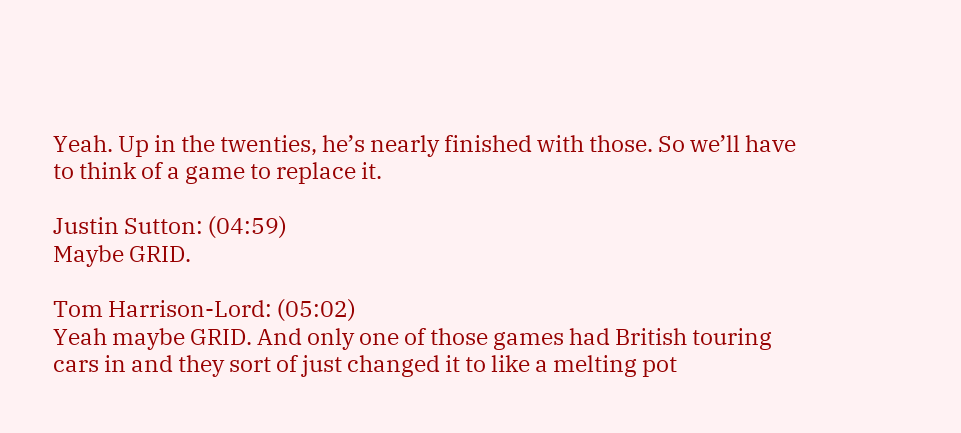Yeah. Up in the twenties, he’s nearly finished with those. So we’ll have to think of a game to replace it.

Justin Sutton: (04:59)
Maybe GRID.

Tom Harrison-Lord: (05:02)
Yeah maybe GRID. And only one of those games had British touring cars in and they sort of just changed it to like a melting pot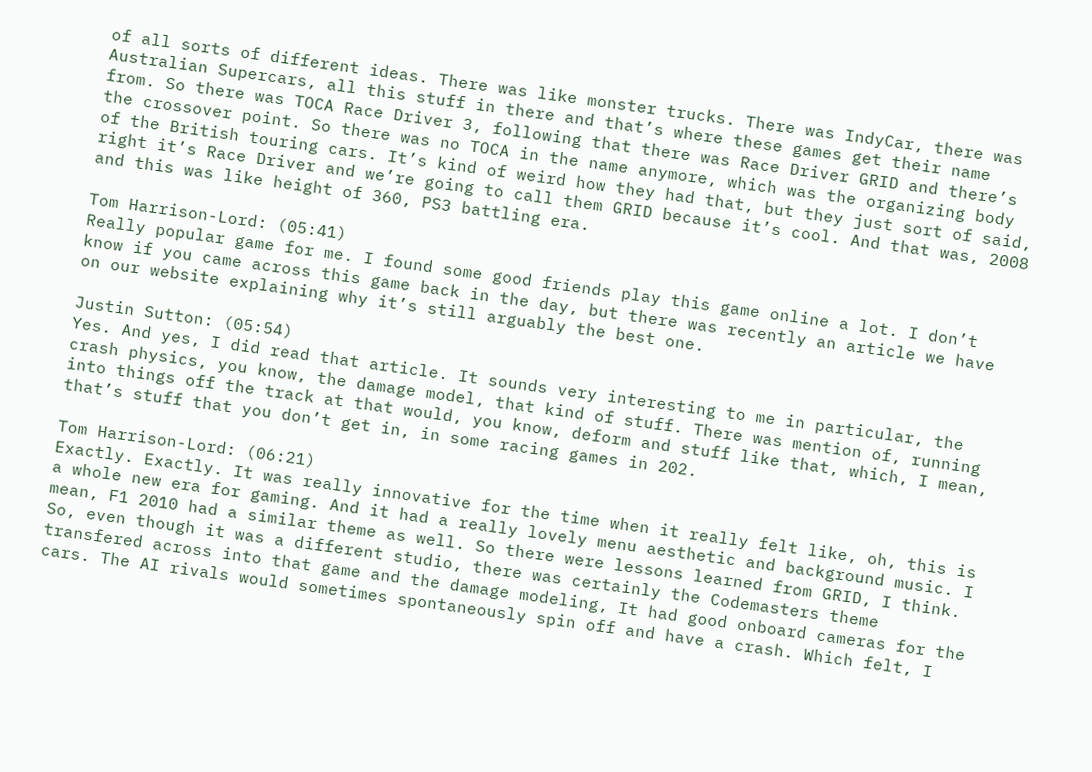of all sorts of different ideas. There was like monster trucks. There was IndyCar, there was Australian Supercars, all this stuff in there and that’s where these games get their name from. So there was TOCA Race Driver 3, following that there was Race Driver GRID and there’s the crossover point. So there was no TOCA in the name anymore, which was the organizing body of the British touring cars. It’s kind of weird how they had that, but they just sort of said, right it’s Race Driver and we’re going to call them GRID because it’s cool. And that was, 2008 and this was like height of 360, PS3 battling era.

Tom Harrison-Lord: (05:41)
Really popular game for me. I found some good friends play this game online a lot. I don’t know if you came across this game back in the day, but there was recently an article we have on our website explaining why it’s still arguably the best one.

Justin Sutton: (05:54)
Yes. And yes, I did read that article. It sounds very interesting to me in particular, the crash physics, you know, the damage model, that kind of stuff. There was mention of, running into things off the track at that would, you know, deform and stuff like that, which, I mean, that’s stuff that you don’t get in, in some racing games in 202.

Tom Harrison-Lord: (06:21)
Exactly. Exactly. It was really innovative for the time when it really felt like, oh, this is a whole new era for gaming. And it had a really lovely menu aesthetic and background music. I mean, F1 2010 had a similar theme as well. So there were lessons learned from GRID, I think. So, even though it was a different studio, there was certainly the Codemasters theme transfered across into that game and the damage modeling, It had good onboard cameras for the cars. The AI rivals would sometimes spontaneously spin off and have a crash. Which felt, I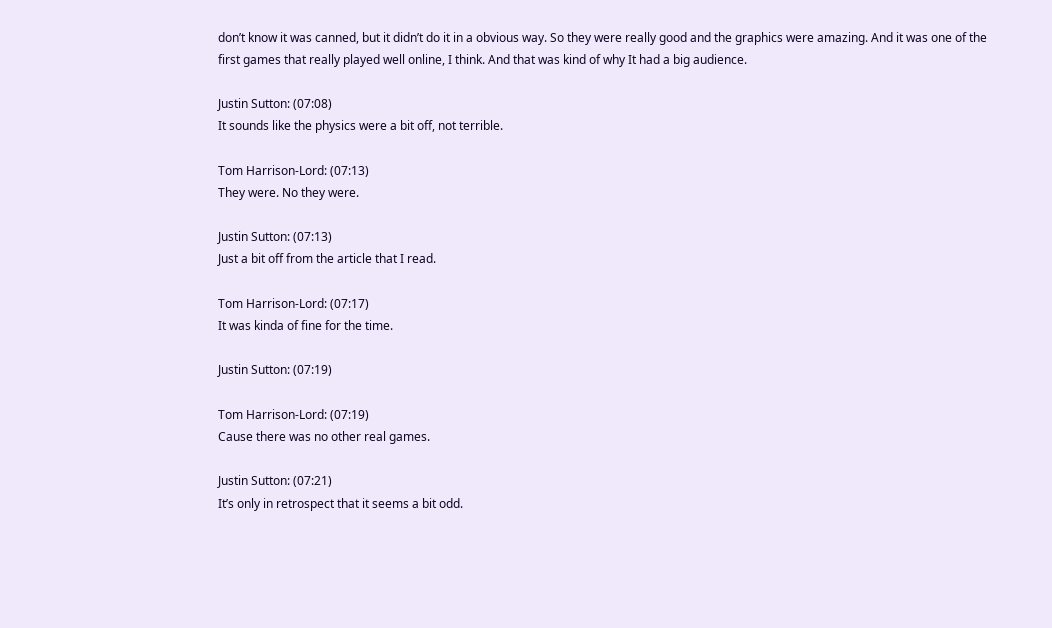don’t know it was canned, but it didn’t do it in a obvious way. So they were really good and the graphics were amazing. And it was one of the first games that really played well online, I think. And that was kind of why It had a big audience.

Justin Sutton: (07:08)
It sounds like the physics were a bit off, not terrible.

Tom Harrison-Lord: (07:13)
They were. No they were.

Justin Sutton: (07:13)
Just a bit off from the article that I read.

Tom Harrison-Lord: (07:17)
It was kinda of fine for the time.

Justin Sutton: (07:19)

Tom Harrison-Lord: (07:19)
Cause there was no other real games.

Justin Sutton: (07:21)
It’s only in retrospect that it seems a bit odd.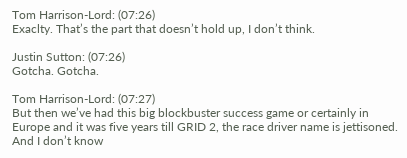Tom Harrison-Lord: (07:26)
Exaclty. That’s the part that doesn’t hold up, I don’t think.

Justin Sutton: (07:26)
Gotcha. Gotcha.

Tom Harrison-Lord: (07:27)
But then we’ve had this big blockbuster success game or certainly in Europe and it was five years till GRID 2, the race driver name is jettisoned. And I don’t know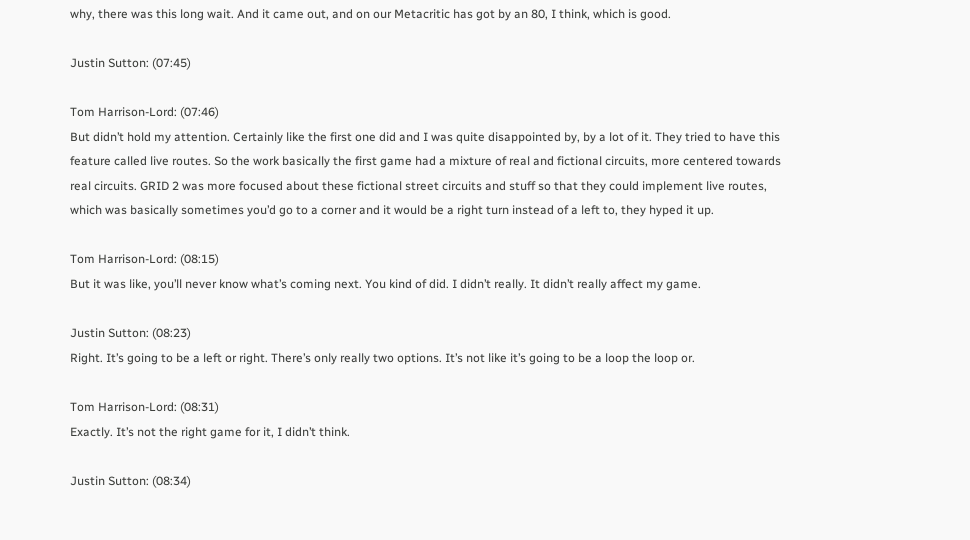why, there was this long wait. And it came out, and on our Metacritic has got by an 80, I think, which is good.

Justin Sutton: (07:45)

Tom Harrison-Lord: (07:46)
But didn’t hold my attention. Certainly like the first one did and I was quite disappointed by, by a lot of it. They tried to have this feature called live routes. So the work basically the first game had a mixture of real and fictional circuits, more centered towards real circuits. GRID 2 was more focused about these fictional street circuits and stuff so that they could implement live routes, which was basically sometimes you’d go to a corner and it would be a right turn instead of a left to, they hyped it up.

Tom Harrison-Lord: (08:15)
But it was like, you’ll never know what’s coming next. You kind of did. I didn’t really. It didn’t really affect my game.

Justin Sutton: (08:23)
Right. It’s going to be a left or right. There’s only really two options. It’s not like it’s going to be a loop the loop or.

Tom Harrison-Lord: (08:31)
Exactly. It’s not the right game for it, I didn’t think.

Justin Sutton: (08:34)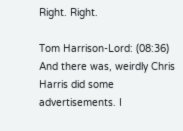Right. Right.

Tom Harrison-Lord: (08:36)
And there was, weirdly Chris Harris did some advertisements. I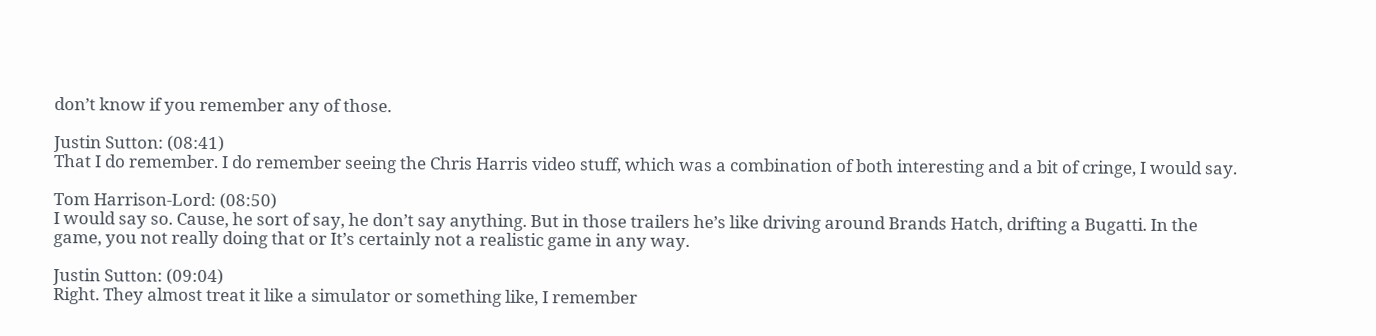don’t know if you remember any of those.

Justin Sutton: (08:41)
That I do remember. I do remember seeing the Chris Harris video stuff, which was a combination of both interesting and a bit of cringe, I would say.

Tom Harrison-Lord: (08:50)
I would say so. Cause, he sort of say, he don’t say anything. But in those trailers he’s like driving around Brands Hatch, drifting a Bugatti. In the game, you not really doing that or It’s certainly not a realistic game in any way.

Justin Sutton: (09:04)
Right. They almost treat it like a simulator or something like, I remember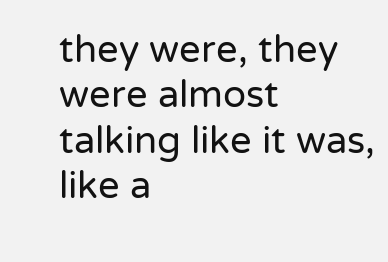they were, they were almost talking like it was, like a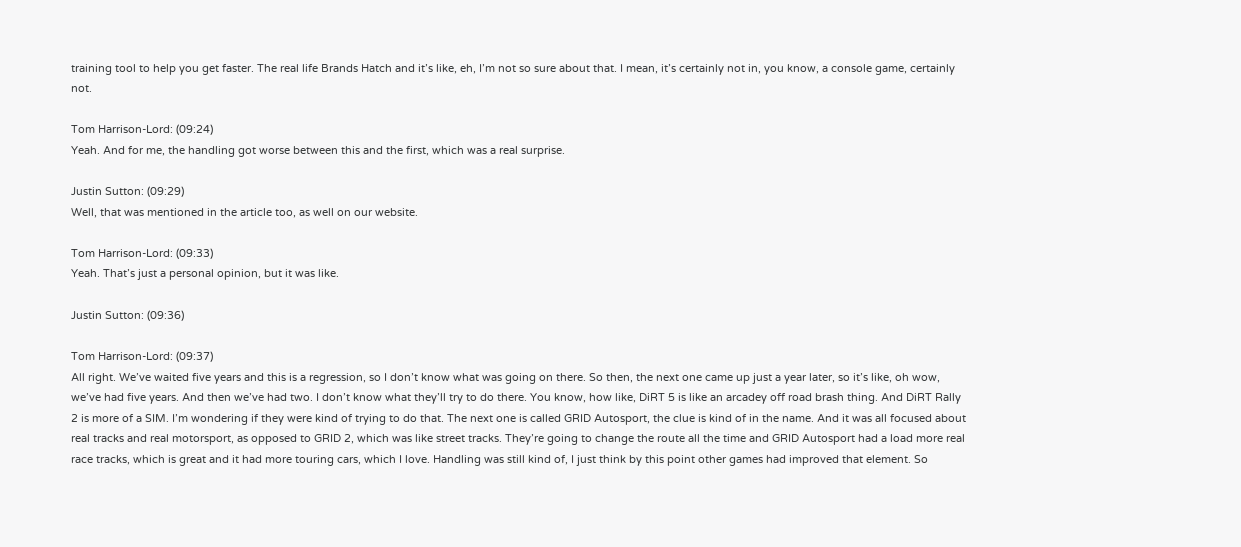training tool to help you get faster. The real life Brands Hatch and it’s like, eh, I’m not so sure about that. I mean, it’s certainly not in, you know, a console game, certainly not.

Tom Harrison-Lord: (09:24)
Yeah. And for me, the handling got worse between this and the first, which was a real surprise.

Justin Sutton: (09:29)
Well, that was mentioned in the article too, as well on our website.

Tom Harrison-Lord: (09:33)
Yeah. That’s just a personal opinion, but it was like.

Justin Sutton: (09:36)

Tom Harrison-Lord: (09:37)
All right. We’ve waited five years and this is a regression, so I don’t know what was going on there. So then, the next one came up just a year later, so it’s like, oh wow, we’ve had five years. And then we’ve had two. I don’t know what they’ll try to do there. You know, how like, DiRT 5 is like an arcadey off road brash thing. And DiRT Rally 2 is more of a SIM. I’m wondering if they were kind of trying to do that. The next one is called GRID Autosport, the clue is kind of in the name. And it was all focused about real tracks and real motorsport, as opposed to GRID 2, which was like street tracks. They’re going to change the route all the time and GRID Autosport had a load more real race tracks, which is great and it had more touring cars, which I love. Handling was still kind of, I just think by this point other games had improved that element. So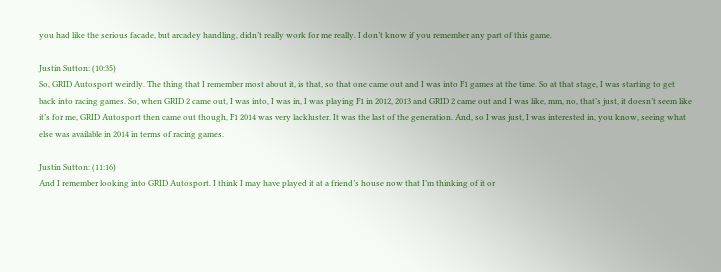you had like the serious facade, but arcadey handling, didn’t really work for me really. I don’t know if you remember any part of this game.

Justin Sutton: (10:35)
So, GRID Autosport weirdly. The thing that I remember most about it, is that, so that one came out and I was into F1 games at the time. So at that stage, I was starting to get back into racing games. So, when GRID 2 came out, I was into, I was in, I was playing F1 in 2012, 2013 and GRID 2 came out and I was like, mm, no, that’s just, it doesn’t seem like it’s for me, GRID Autosport then came out though, F1 2014 was very lackluster. It was the last of the generation. And, so I was just, I was interested in, you know, seeing what else was available in 2014 in terms of racing games.

Justin Sutton: (11:16)
And I remember looking into GRID Autosport. I think I may have played it at a friend’s house now that I’m thinking of it or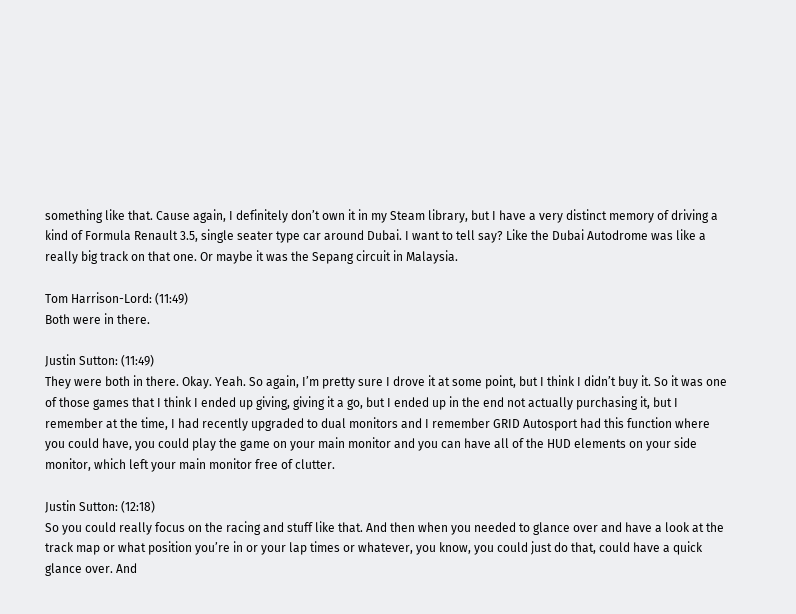something like that. Cause again, I definitely don’t own it in my Steam library, but I have a very distinct memory of driving a kind of Formula Renault 3.5, single seater type car around Dubai. I want to tell say? Like the Dubai Autodrome was like a really big track on that one. Or maybe it was the Sepang circuit in Malaysia.

Tom Harrison-Lord: (11:49)
Both were in there.

Justin Sutton: (11:49)
They were both in there. Okay. Yeah. So again, I’m pretty sure I drove it at some point, but I think I didn’t buy it. So it was one of those games that I think I ended up giving, giving it a go, but I ended up in the end not actually purchasing it, but I remember at the time, I had recently upgraded to dual monitors and I remember GRID Autosport had this function where you could have, you could play the game on your main monitor and you can have all of the HUD elements on your side monitor, which left your main monitor free of clutter.

Justin Sutton: (12:18)
So you could really focus on the racing and stuff like that. And then when you needed to glance over and have a look at the track map or what position you’re in or your lap times or whatever, you know, you could just do that, could have a quick glance over. And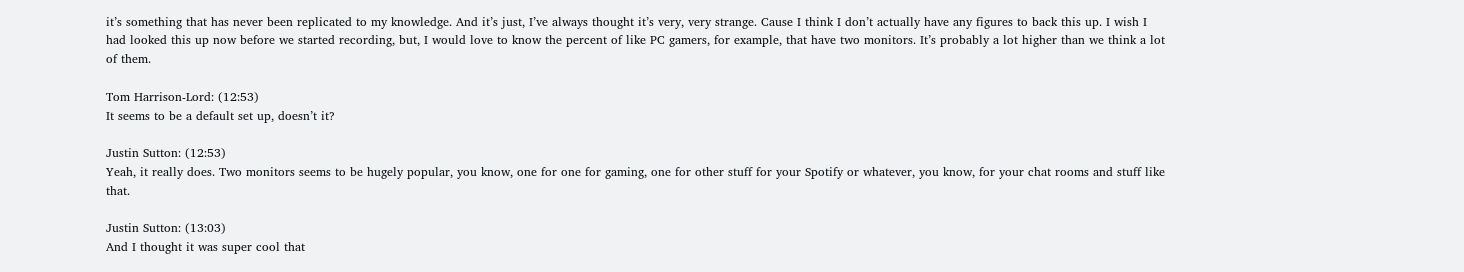it’s something that has never been replicated to my knowledge. And it’s just, I’ve always thought it’s very, very strange. Cause I think I don’t actually have any figures to back this up. I wish I had looked this up now before we started recording, but, I would love to know the percent of like PC gamers, for example, that have two monitors. It’s probably a lot higher than we think a lot of them.

Tom Harrison-Lord: (12:53)
It seems to be a default set up, doesn’t it?

Justin Sutton: (12:53)
Yeah, it really does. Two monitors seems to be hugely popular, you know, one for one for gaming, one for other stuff for your Spotify or whatever, you know, for your chat rooms and stuff like that.

Justin Sutton: (13:03)
And I thought it was super cool that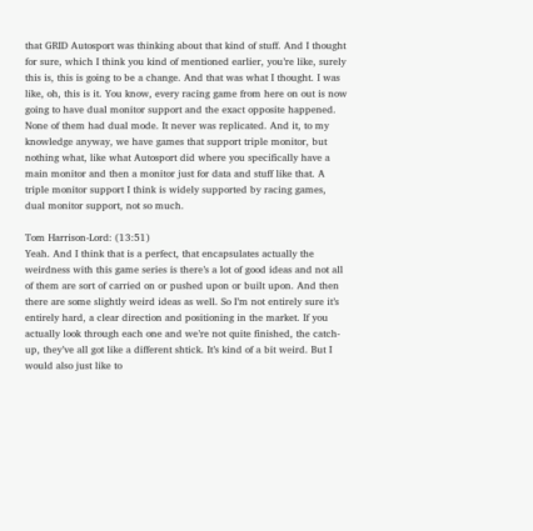that GRID Autosport was thinking about that kind of stuff. And I thought for sure, which I think you kind of mentioned earlier, you’re like, surely this is, this is going to be a change. And that was what I thought. I was like, oh, this is it. You know, every racing game from here on out is now going to have dual monitor support and the exact opposite happened. None of them had dual mode. It never was replicated. And it, to my knowledge anyway, we have games that support triple monitor, but nothing what, like what Autosport did where you specifically have a main monitor and then a monitor just for data and stuff like that. A triple monitor support I think is widely supported by racing games, dual monitor support, not so much.

Tom Harrison-Lord: (13:51)
Yeah. And I think that is a perfect, that encapsulates actually the weirdness with this game series is there’s a lot of good ideas and not all of them are sort of carried on or pushed upon or built upon. And then there are some slightly weird ideas as well. So I’m not entirely sure it’s entirely hard, a clear direction and positioning in the market. If you actually look through each one and we’re not quite finished, the catch-up, they’ve all got like a different shtick. It’s kind of a bit weird. But I would also just like to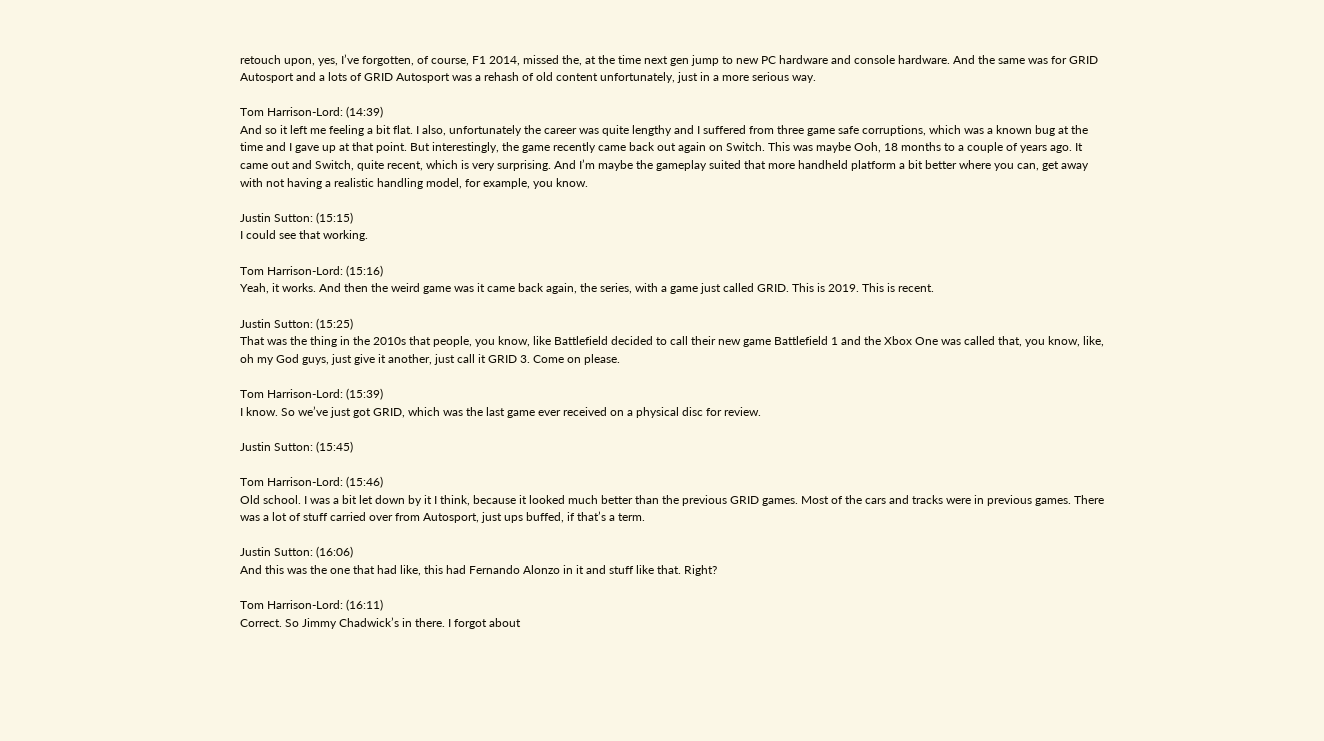retouch upon, yes, I’ve forgotten, of course, F1 2014, missed the, at the time next gen jump to new PC hardware and console hardware. And the same was for GRID Autosport and a lots of GRID Autosport was a rehash of old content unfortunately, just in a more serious way.

Tom Harrison-Lord: (14:39)
And so it left me feeling a bit flat. I also, unfortunately the career was quite lengthy and I suffered from three game safe corruptions, which was a known bug at the time and I gave up at that point. But interestingly, the game recently came back out again on Switch. This was maybe Ooh, 18 months to a couple of years ago. It came out and Switch, quite recent, which is very surprising. And I’m maybe the gameplay suited that more handheld platform a bit better where you can, get away with not having a realistic handling model, for example, you know.

Justin Sutton: (15:15)
I could see that working.

Tom Harrison-Lord: (15:16)
Yeah, it works. And then the weird game was it came back again, the series, with a game just called GRID. This is 2019. This is recent.

Justin Sutton: (15:25)
That was the thing in the 2010s that people, you know, like Battlefield decided to call their new game Battlefield 1 and the Xbox One was called that, you know, like, oh my God guys, just give it another, just call it GRID 3. Come on please.

Tom Harrison-Lord: (15:39)
I know. So we’ve just got GRID, which was the last game ever received on a physical disc for review.

Justin Sutton: (15:45)

Tom Harrison-Lord: (15:46)
Old school. I was a bit let down by it I think, because it looked much better than the previous GRID games. Most of the cars and tracks were in previous games. There was a lot of stuff carried over from Autosport, just ups buffed, if that’s a term.

Justin Sutton: (16:06)
And this was the one that had like, this had Fernando Alonzo in it and stuff like that. Right?

Tom Harrison-Lord: (16:11)
Correct. So Jimmy Chadwick’s in there. I forgot about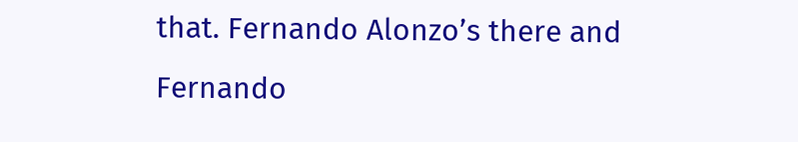that. Fernando Alonzo’s there and Fernando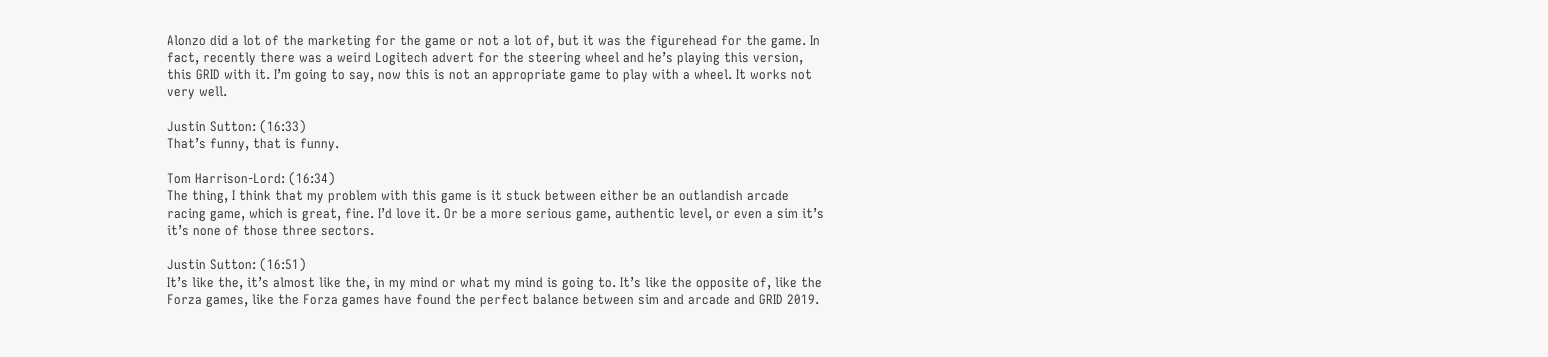Alonzo did a lot of the marketing for the game or not a lot of, but it was the figurehead for the game. In fact, recently there was a weird Logitech advert for the steering wheel and he’s playing this version, this GRID with it. I’m going to say, now this is not an appropriate game to play with a wheel. It works not very well.

Justin Sutton: (16:33)
That’s funny, that is funny.

Tom Harrison-Lord: (16:34)
The thing, I think that my problem with this game is it stuck between either be an outlandish arcade racing game, which is great, fine. I’d love it. Or be a more serious game, authentic level, or even a sim it’s it’s none of those three sectors.

Justin Sutton: (16:51)
It’s like the, it’s almost like the, in my mind or what my mind is going to. It’s like the opposite of, like the Forza games, like the Forza games have found the perfect balance between sim and arcade and GRID 2019.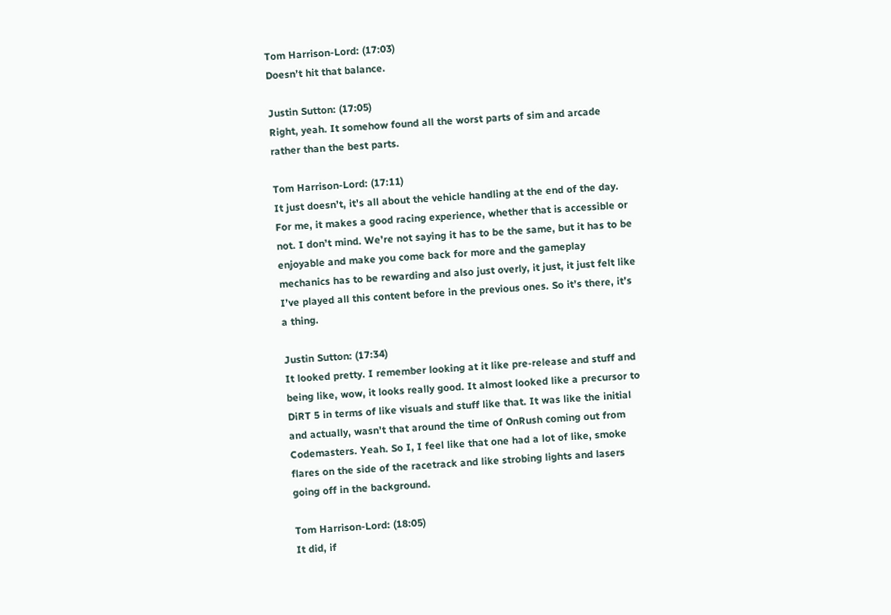Tom Harrison-Lord: (17:03)
Doesn’t hit that balance.

Justin Sutton: (17:05)
Right, yeah. It somehow found all the worst parts of sim and arcade rather than the best parts.

Tom Harrison-Lord: (17:11)
It just doesn’t, it’s all about the vehicle handling at the end of the day. For me, it makes a good racing experience, whether that is accessible or not. I don’t mind. We’re not saying it has to be the same, but it has to be enjoyable and make you come back for more and the gameplay mechanics has to be rewarding and also just overly, it just, it just felt like I’ve played all this content before in the previous ones. So it’s there, it’s a thing.

Justin Sutton: (17:34)
It looked pretty. I remember looking at it like pre-release and stuff and being like, wow, it looks really good. It almost looked like a precursor to DiRT 5 in terms of like visuals and stuff like that. It was like the initial and actually, wasn’t that around the time of OnRush coming out from Codemasters. Yeah. So I, I feel like that one had a lot of like, smoke flares on the side of the racetrack and like strobing lights and lasers going off in the background.

Tom Harrison-Lord: (18:05)
It did, if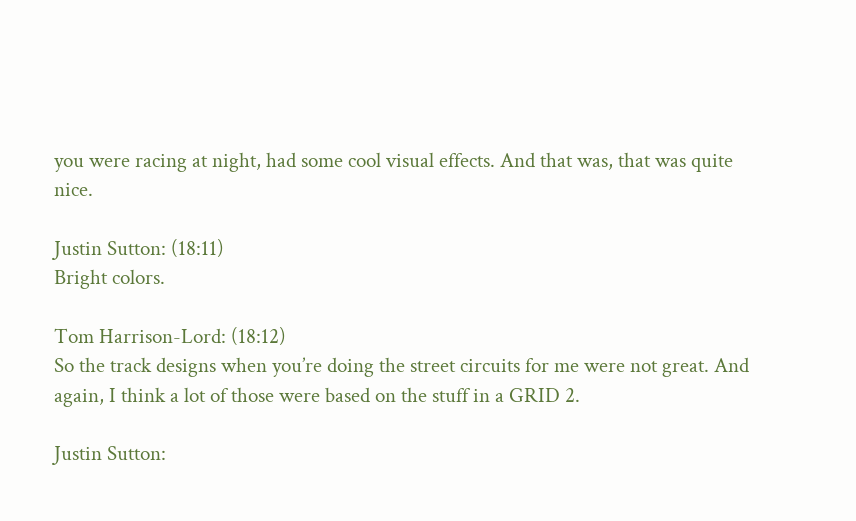you were racing at night, had some cool visual effects. And that was, that was quite nice.

Justin Sutton: (18:11)
Bright colors.

Tom Harrison-Lord: (18:12)
So the track designs when you’re doing the street circuits for me were not great. And again, I think a lot of those were based on the stuff in a GRID 2.

Justin Sutton: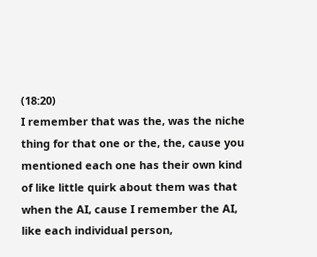(18:20)
I remember that was the, was the niche thing for that one or the, the, cause you mentioned each one has their own kind of like little quirk about them was that when the AI, cause I remember the AI, like each individual person,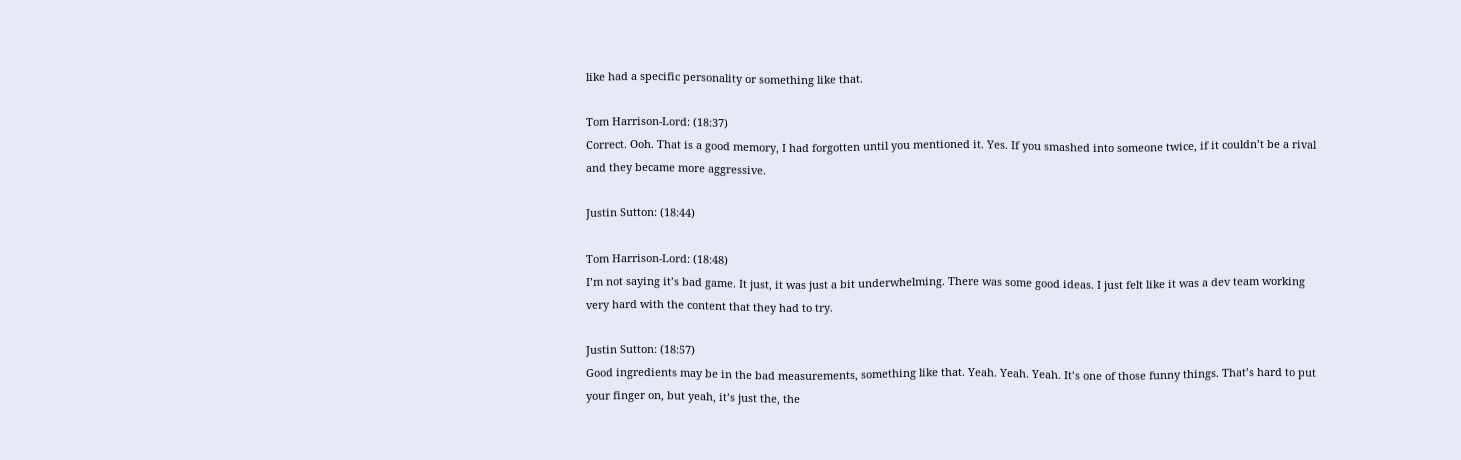like had a specific personality or something like that.

Tom Harrison-Lord: (18:37)
Correct. Ooh. That is a good memory, I had forgotten until you mentioned it. Yes. If you smashed into someone twice, if it couldn’t be a rival and they became more aggressive.

Justin Sutton: (18:44)

Tom Harrison-Lord: (18:48)
I’m not saying it’s bad game. It just, it was just a bit underwhelming. There was some good ideas. I just felt like it was a dev team working very hard with the content that they had to try.

Justin Sutton: (18:57)
Good ingredients may be in the bad measurements, something like that. Yeah. Yeah. Yeah. It’s one of those funny things. That’s hard to put your finger on, but yeah, it’s just the, the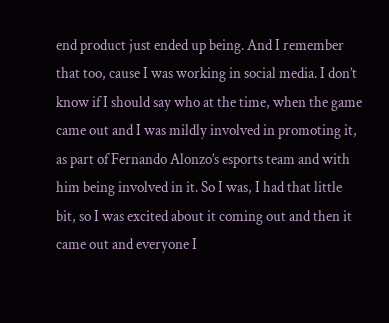end product just ended up being. And I remember that too, cause I was working in social media. I don’t know if I should say who at the time, when the game came out and I was mildly involved in promoting it, as part of Fernando Alonzo’s esports team and with him being involved in it. So I was, I had that little bit, so I was excited about it coming out and then it came out and everyone I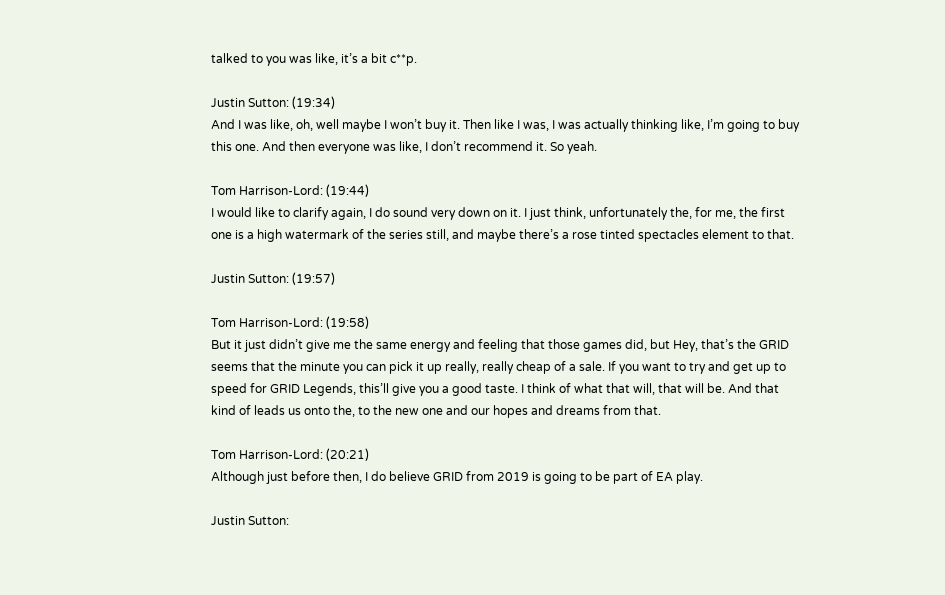talked to you was like, it’s a bit c**p.

Justin Sutton: (19:34)
And I was like, oh, well maybe I won’t buy it. Then like I was, I was actually thinking like, I’m going to buy this one. And then everyone was like, I don’t recommend it. So yeah.

Tom Harrison-Lord: (19:44)
I would like to clarify again, I do sound very down on it. I just think, unfortunately the, for me, the first one is a high watermark of the series still, and maybe there’s a rose tinted spectacles element to that.

Justin Sutton: (19:57)

Tom Harrison-Lord: (19:58)
But it just didn’t give me the same energy and feeling that those games did, but Hey, that’s the GRID seems that the minute you can pick it up really, really cheap of a sale. If you want to try and get up to speed for GRID Legends, this’ll give you a good taste. I think of what that will, that will be. And that kind of leads us onto the, to the new one and our hopes and dreams from that.

Tom Harrison-Lord: (20:21)
Although just before then, I do believe GRID from 2019 is going to be part of EA play.

Justin Sutton: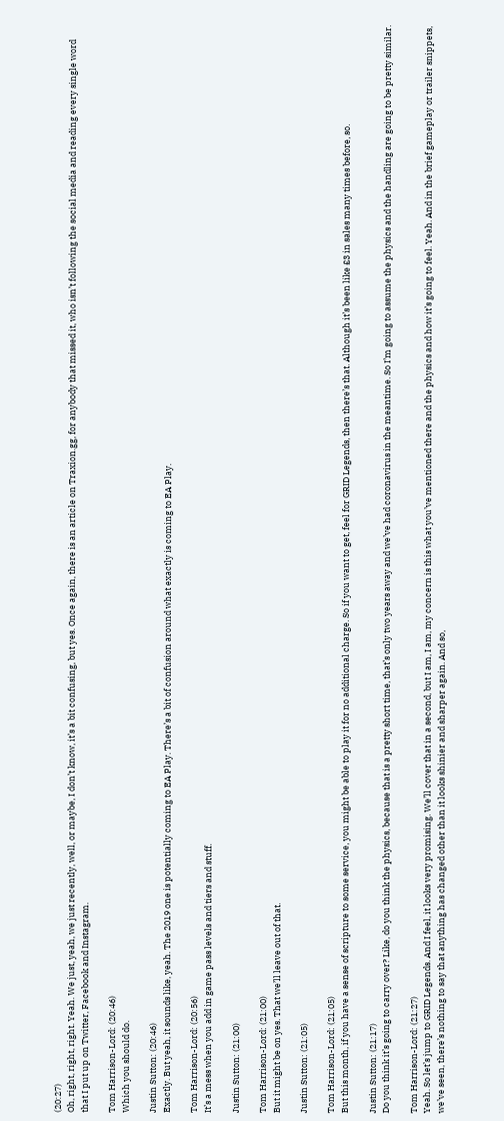(20:27)
Oh, right, right, right. Yeah. We just, yeah, we just recently, well, or maybe, I don’t know, it’s a bit confusing, but yes. Once again, there is an article on Traxion.gg, for anybody that missed it, who isn’t following the social media and reading every single word that I put up on Twitter, Facebook and Instagram.

Tom Harrison-Lord: (20:46)
Which you should do.

Justin Sutton: (20:46)
Exactly. But yeah, it sounds like, yeah. The 2019 one is potentially coming to EA Play. There’s a bit of confusion around what exactly is coming to EA Play.

Tom Harrison-Lord: (20:56)
It’s a mess when you add in game pass levels and tiers and stuff.

Justin Sutton: (21:00)

Tom Harrison-Lord: (21:00)
But it might be on yes. That we’ll leave out of that.

Justin Sutton: (21:05)

Tom Harrison-Lord: (21:05)
But this month, if you have a sense of scripture to some service, you might be able to play it for no additional charge. So if you want to get, feel for GRID Legends, then there’s that. Although it’s been like £3 in sales many times before, so.

Justin Sutton: (21:17)
Do you think it’s going to carry over? Like, do you think the physics, because that is a pretty short time, that’s only two years away and we’ve had coronavirus in the meantime. So I’m going to assume the physics and the handling are going to be pretty similar.

Tom Harrison-Lord: (21:27)
Yeah. So let’s jump to GRID Legends. And I feel, it looks very promising. We’ll cover that in a second, but I am, I am, my concern is this what you’ve mentioned there and the physics and how it’s going to feel. Yeah. And in the brief gameplay or trailer snippets, we’ve seen, there’s nothing to say that anything has changed other than it looks shinier and sharper again. And so,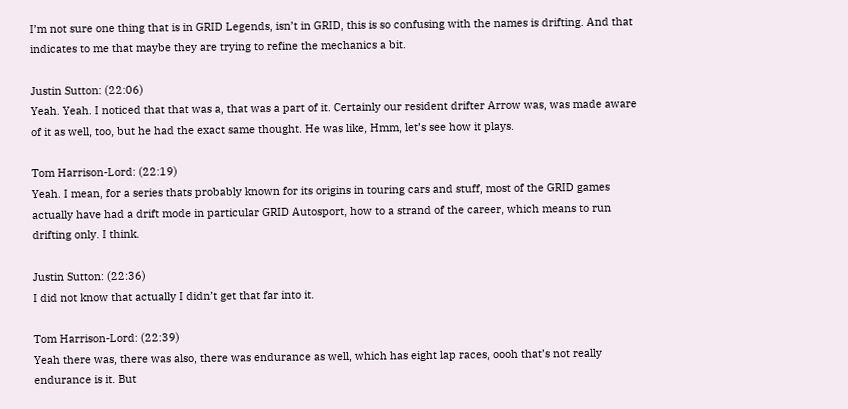I’m not sure one thing that is in GRID Legends, isn’t in GRID, this is so confusing with the names is drifting. And that indicates to me that maybe they are trying to refine the mechanics a bit.

Justin Sutton: (22:06)
Yeah. Yeah. I noticed that that was a, that was a part of it. Certainly our resident drifter Arrow was, was made aware of it as well, too, but he had the exact same thought. He was like, Hmm, let’s see how it plays.

Tom Harrison-Lord: (22:19)
Yeah. I mean, for a series thats probably known for its origins in touring cars and stuff, most of the GRID games actually have had a drift mode in particular GRID Autosport, how to a strand of the career, which means to run drifting only. I think.

Justin Sutton: (22:36)
I did not know that actually I didn’t get that far into it.

Tom Harrison-Lord: (22:39)
Yeah there was, there was also, there was endurance as well, which has eight lap races, oooh that’s not really endurance is it. But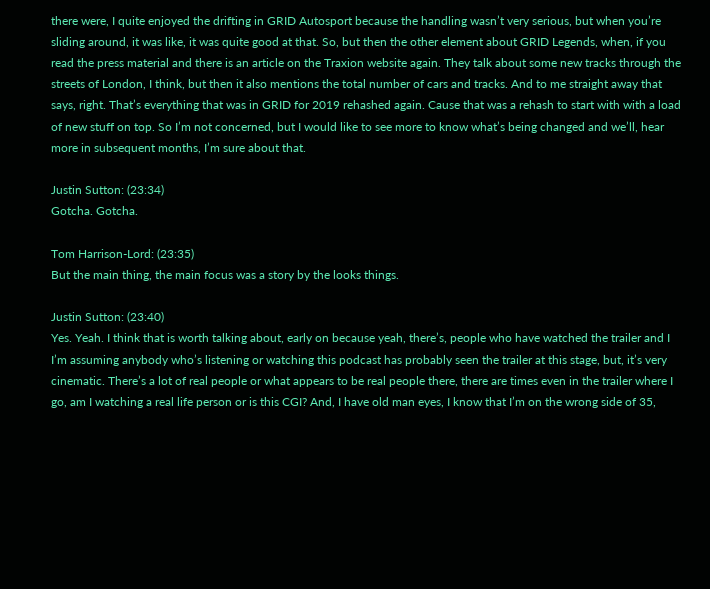there were, I quite enjoyed the drifting in GRID Autosport because the handling wasn’t very serious, but when you’re sliding around, it was like, it was quite good at that. So, but then the other element about GRID Legends, when, if you read the press material and there is an article on the Traxion website again. They talk about some new tracks through the streets of London, I think, but then it also mentions the total number of cars and tracks. And to me straight away that says, right. That’s everything that was in GRID for 2019 rehashed again. Cause that was a rehash to start with with a load of new stuff on top. So I’m not concerned, but I would like to see more to know what’s being changed and we’ll, hear more in subsequent months, I’m sure about that.

Justin Sutton: (23:34)
Gotcha. Gotcha.

Tom Harrison-Lord: (23:35)
But the main thing, the main focus was a story by the looks things.

Justin Sutton: (23:40)
Yes. Yeah. I think that is worth talking about, early on because yeah, there’s, people who have watched the trailer and I I’m assuming anybody who’s listening or watching this podcast has probably seen the trailer at this stage, but, it’s very cinematic. There’s a lot of real people or what appears to be real people there, there are times even in the trailer where I go, am I watching a real life person or is this CGI? And, I have old man eyes, I know that I’m on the wrong side of 35,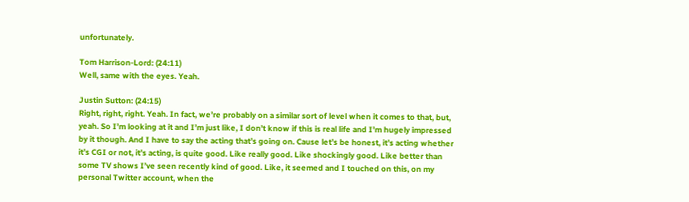unfortunately.

Tom Harrison-Lord: (24:11)
Well, same with the eyes. Yeah.

Justin Sutton: (24:15)
Right, right, right. Yeah. In fact, we’re probably on a similar sort of level when it comes to that, but, yeah. So I’m looking at it and I’m just like, I don’t know if this is real life and I’m hugely impressed by it though. And I have to say the acting that’s going on. Cause let’s be honest, it’s acting whether it’s CGI or not, it’s acting, is quite good. Like really good. Like shockingly good. Like better than some TV shows I’ve seen recently kind of good. Like, it seemed and I touched on this, on my personal Twitter account, when the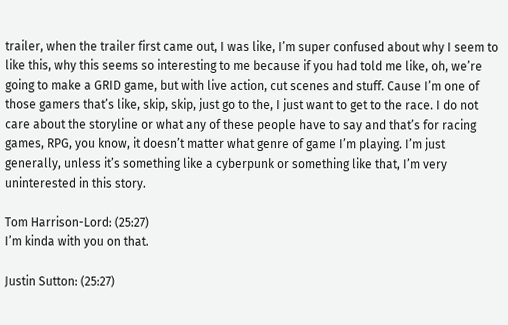trailer, when the trailer first came out, I was like, I’m super confused about why I seem to like this, why this seems so interesting to me because if you had told me like, oh, we’re going to make a GRID game, but with live action, cut scenes and stuff. Cause I’m one of those gamers that’s like, skip, skip, just go to the, I just want to get to the race. I do not care about the storyline or what any of these people have to say and that’s for racing games, RPG, you know, it doesn’t matter what genre of game I’m playing. I’m just generally, unless it’s something like a cyberpunk or something like that, I’m very uninterested in this story.

Tom Harrison-Lord: (25:27)
I’m kinda with you on that.

Justin Sutton: (25:27)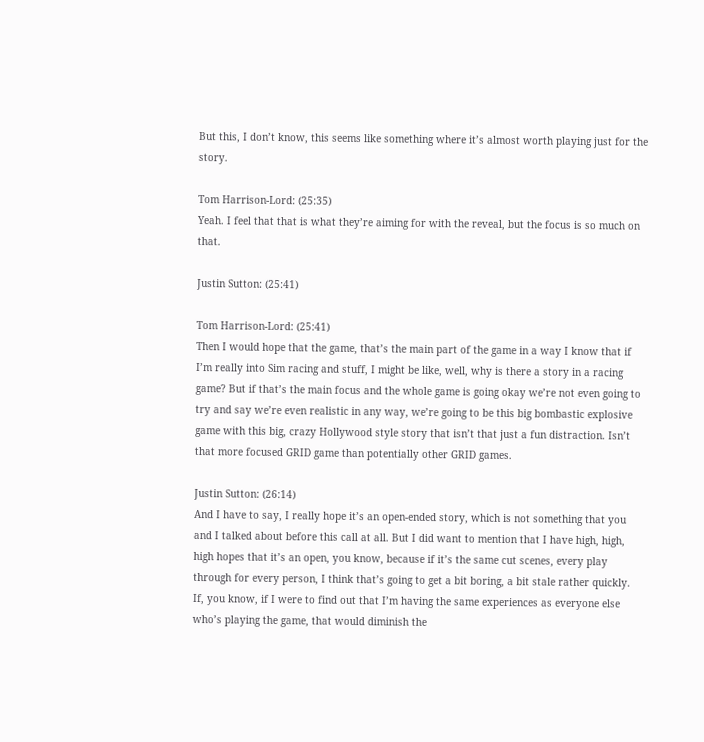But this, I don’t know, this seems like something where it’s almost worth playing just for the story.

Tom Harrison-Lord: (25:35)
Yeah. I feel that that is what they’re aiming for with the reveal, but the focus is so much on that.

Justin Sutton: (25:41)

Tom Harrison-Lord: (25:41)
Then I would hope that the game, that’s the main part of the game in a way I know that if I’m really into Sim racing and stuff, I might be like, well, why is there a story in a racing game? But if that’s the main focus and the whole game is going okay we’re not even going to try and say we’re even realistic in any way, we’re going to be this big bombastic explosive game with this big, crazy Hollywood style story that isn’t that just a fun distraction. Isn’t that more focused GRID game than potentially other GRID games.

Justin Sutton: (26:14)
And I have to say, I really hope it’s an open-ended story, which is not something that you and I talked about before this call at all. But I did want to mention that I have high, high, high hopes that it’s an open, you know, because if it’s the same cut scenes, every play through for every person, I think that’s going to get a bit boring, a bit stale rather quickly. If, you know, if I were to find out that I’m having the same experiences as everyone else who’s playing the game, that would diminish the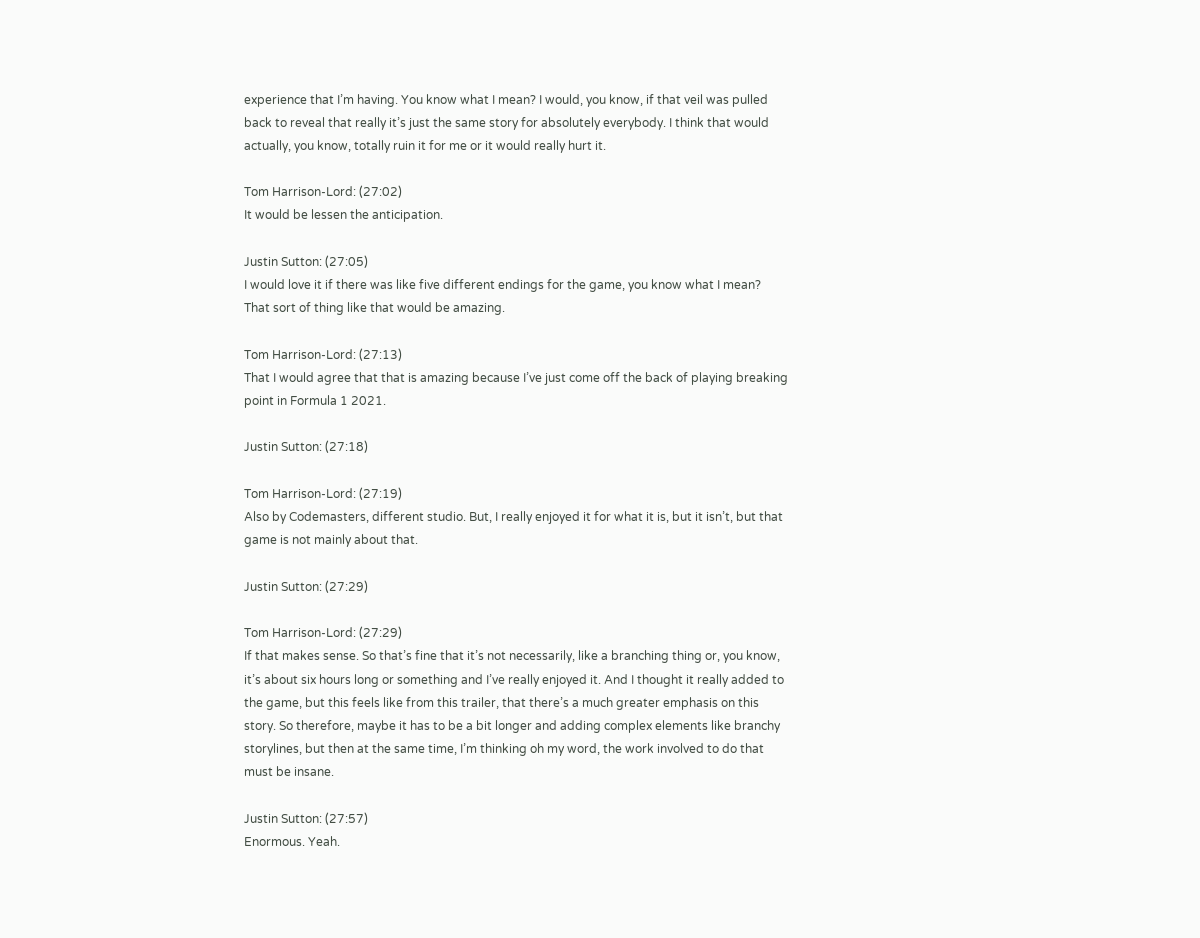experience that I’m having. You know what I mean? I would, you know, if that veil was pulled back to reveal that really it’s just the same story for absolutely everybody. I think that would actually, you know, totally ruin it for me or it would really hurt it.

Tom Harrison-Lord: (27:02)
It would be lessen the anticipation.

Justin Sutton: (27:05)
I would love it if there was like five different endings for the game, you know what I mean? That sort of thing like that would be amazing.

Tom Harrison-Lord: (27:13)
That I would agree that that is amazing because I’ve just come off the back of playing breaking point in Formula 1 2021.

Justin Sutton: (27:18)

Tom Harrison-Lord: (27:19)
Also by Codemasters, different studio. But, I really enjoyed it for what it is, but it isn’t, but that game is not mainly about that.

Justin Sutton: (27:29)

Tom Harrison-Lord: (27:29)
If that makes sense. So that’s fine that it’s not necessarily, like a branching thing or, you know, it’s about six hours long or something and I’ve really enjoyed it. And I thought it really added to the game, but this feels like from this trailer, that there’s a much greater emphasis on this story. So therefore, maybe it has to be a bit longer and adding complex elements like branchy storylines, but then at the same time, I’m thinking oh my word, the work involved to do that must be insane.

Justin Sutton: (27:57)
Enormous. Yeah.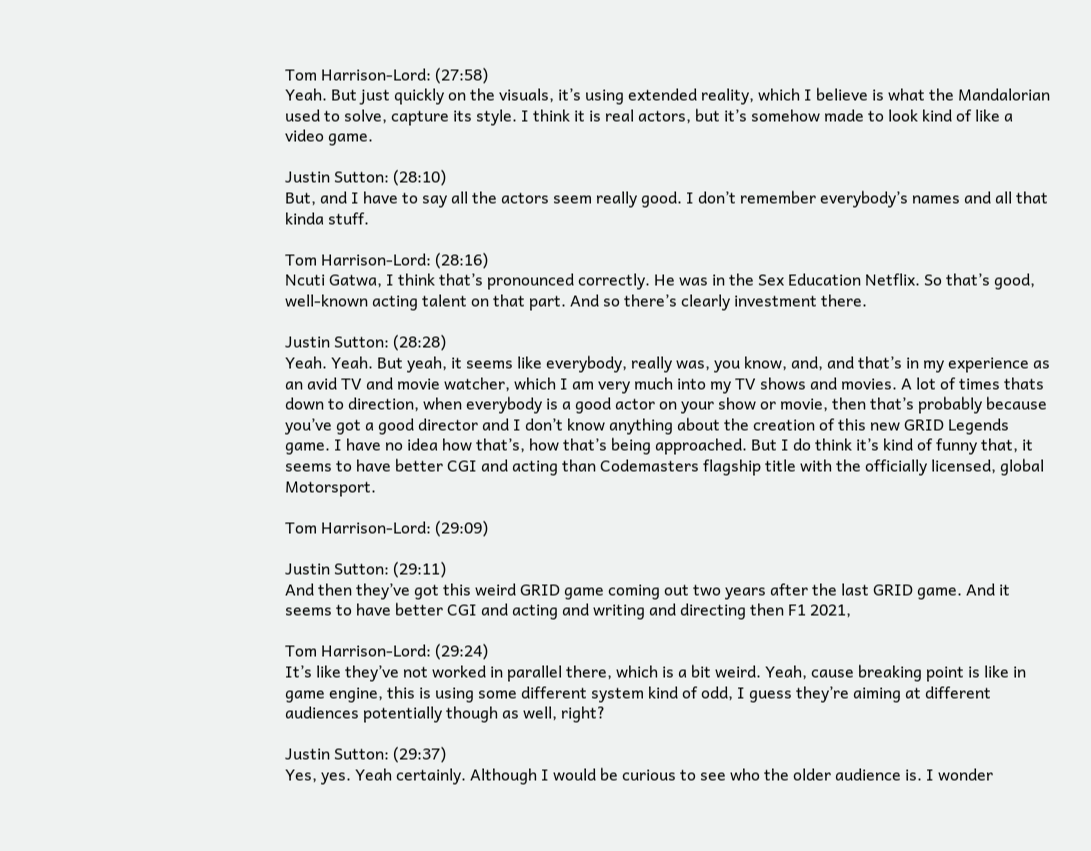Tom Harrison-Lord: (27:58)
Yeah. But just quickly on the visuals, it’s using extended reality, which I believe is what the Mandalorian used to solve, capture its style. I think it is real actors, but it’s somehow made to look kind of like a video game.

Justin Sutton: (28:10)
But, and I have to say all the actors seem really good. I don’t remember everybody’s names and all that kinda stuff.

Tom Harrison-Lord: (28:16)
Ncuti Gatwa, I think that’s pronounced correctly. He was in the Sex Education Netflix. So that’s good, well-known acting talent on that part. And so there’s clearly investment there.

Justin Sutton: (28:28)
Yeah. Yeah. But yeah, it seems like everybody, really was, you know, and, and that’s in my experience as an avid TV and movie watcher, which I am very much into my TV shows and movies. A lot of times thats down to direction, when everybody is a good actor on your show or movie, then that’s probably because you’ve got a good director and I don’t know anything about the creation of this new GRID Legends game. I have no idea how that’s, how that’s being approached. But I do think it’s kind of funny that, it seems to have better CGI and acting than Codemasters flagship title with the officially licensed, global Motorsport.

Tom Harrison-Lord: (29:09)

Justin Sutton: (29:11)
And then they’ve got this weird GRID game coming out two years after the last GRID game. And it seems to have better CGI and acting and writing and directing then F1 2021,

Tom Harrison-Lord: (29:24)
It’s like they’ve not worked in parallel there, which is a bit weird. Yeah, cause breaking point is like in game engine, this is using some different system kind of odd, I guess they’re aiming at different audiences potentially though as well, right?

Justin Sutton: (29:37)
Yes, yes. Yeah certainly. Although I would be curious to see who the older audience is. I wonder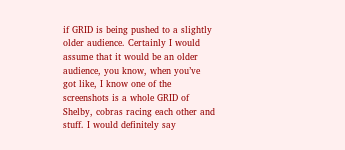if GRID is being pushed to a slightly older audience. Certainly I would assume that it would be an older audience, you know, when you’ve got like, I know one of the screenshots is a whole GRID of Shelby, cobras racing each other and stuff. I would definitely say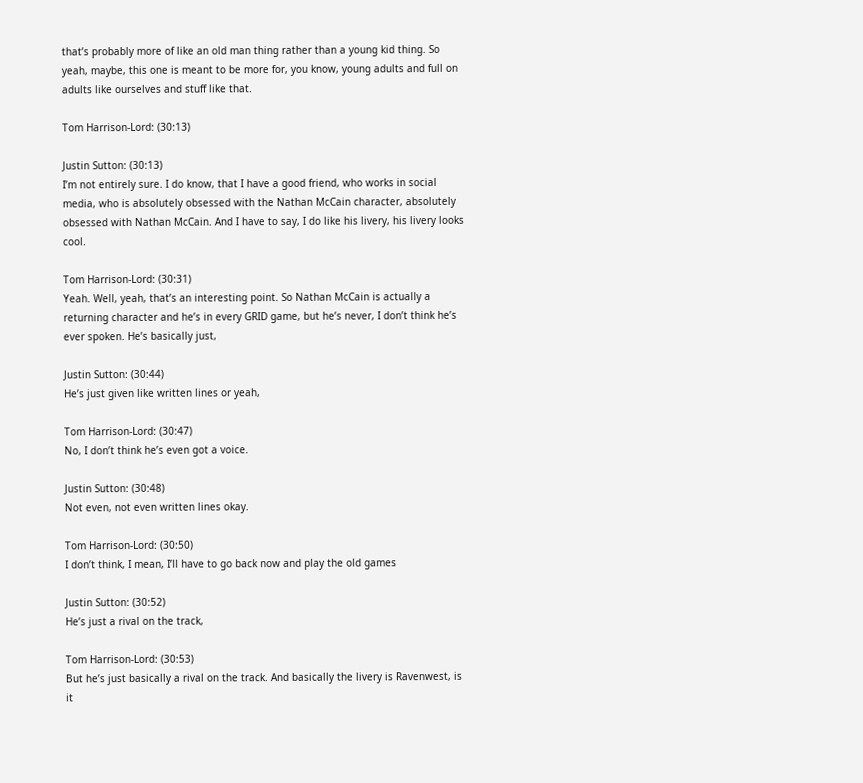that’s probably more of like an old man thing rather than a young kid thing. So yeah, maybe, this one is meant to be more for, you know, young adults and full on adults like ourselves and stuff like that.

Tom Harrison-Lord: (30:13)

Justin Sutton: (30:13)
I’m not entirely sure. I do know, that I have a good friend, who works in social media, who is absolutely obsessed with the Nathan McCain character, absolutely obsessed with Nathan McCain. And I have to say, I do like his livery, his livery looks cool.

Tom Harrison-Lord: (30:31)
Yeah. Well, yeah, that’s an interesting point. So Nathan McCain is actually a returning character and he’s in every GRID game, but he’s never, I don’t think he’s ever spoken. He’s basically just,

Justin Sutton: (30:44)
He’s just given like written lines or yeah,

Tom Harrison-Lord: (30:47)
No, I don’t think he’s even got a voice.

Justin Sutton: (30:48)
Not even, not even written lines okay.

Tom Harrison-Lord: (30:50)
I don’t think, I mean, I’ll have to go back now and play the old games

Justin Sutton: (30:52)
He’s just a rival on the track,

Tom Harrison-Lord: (30:53)
But he’s just basically a rival on the track. And basically the livery is Ravenwest, is it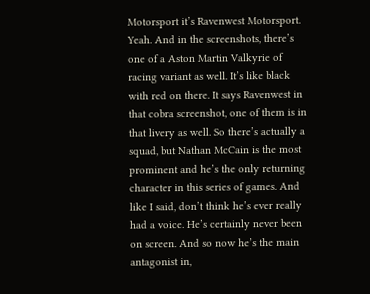Motorsport it’s Ravenwest Motorsport. Yeah. And in the screenshots, there’s one of a Aston Martin Valkyrie of racing variant as well. It’s like black with red on there. It says Ravenwest in that cobra screenshot, one of them is in that livery as well. So there’s actually a squad, but Nathan McCain is the most prominent and he’s the only returning character in this series of games. And like I said, don’t think he’s ever really had a voice. He’s certainly never been on screen. And so now he’s the main antagonist in,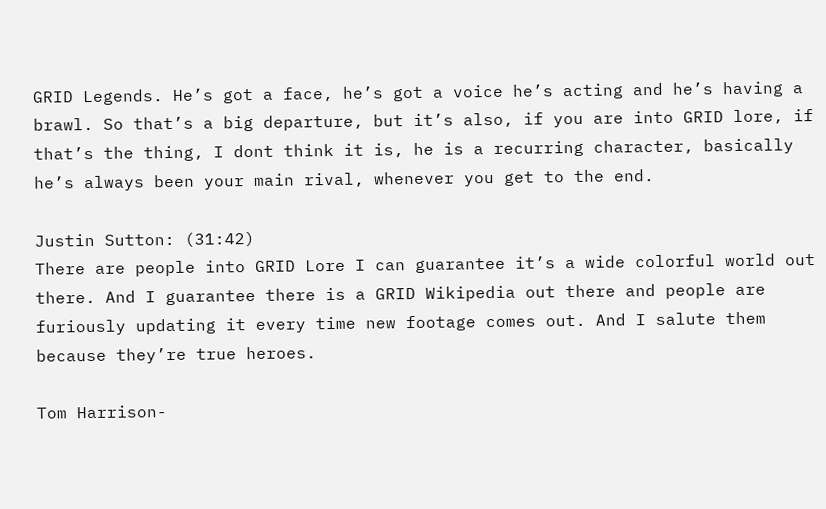GRID Legends. He’s got a face, he’s got a voice he’s acting and he’s having a brawl. So that’s a big departure, but it’s also, if you are into GRID lore, if that’s the thing, I dont think it is, he is a recurring character, basically he’s always been your main rival, whenever you get to the end.

Justin Sutton: (31:42)
There are people into GRID Lore I can guarantee it’s a wide colorful world out there. And I guarantee there is a GRID Wikipedia out there and people are furiously updating it every time new footage comes out. And I salute them because they’re true heroes.

Tom Harrison-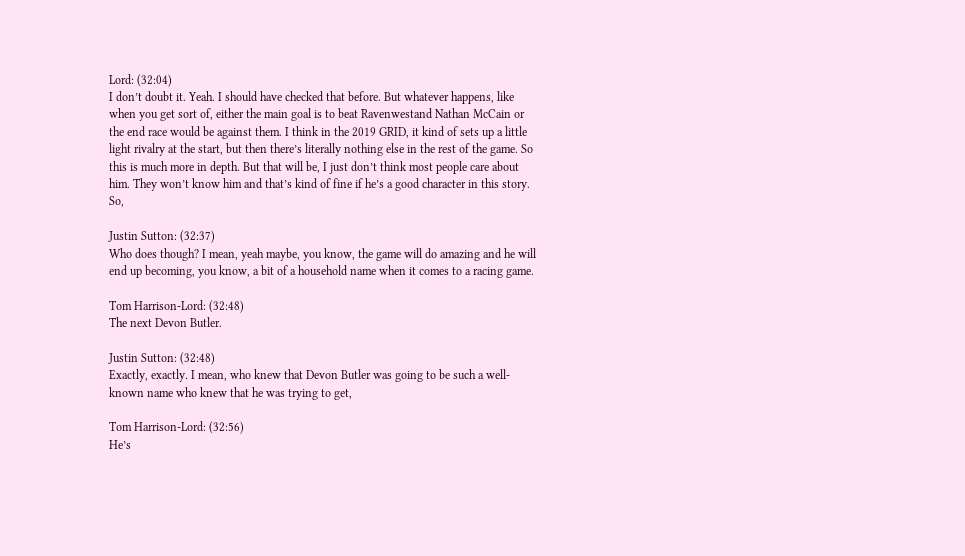Lord: (32:04)
I don’t doubt it. Yeah. I should have checked that before. But whatever happens, like when you get sort of, either the main goal is to beat Ravenwestand Nathan McCain or the end race would be against them. I think in the 2019 GRID, it kind of sets up a little light rivalry at the start, but then there’s literally nothing else in the rest of the game. So this is much more in depth. But that will be, I just don’t think most people care about him. They won’t know him and that’s kind of fine if he’s a good character in this story. So,

Justin Sutton: (32:37)
Who does though? I mean, yeah maybe, you know, the game will do amazing and he will end up becoming, you know, a bit of a household name when it comes to a racing game.

Tom Harrison-Lord: (32:48)
The next Devon Butler.

Justin Sutton: (32:48)
Exactly, exactly. I mean, who knew that Devon Butler was going to be such a well-known name who knew that he was trying to get,

Tom Harrison-Lord: (32:56)
He’s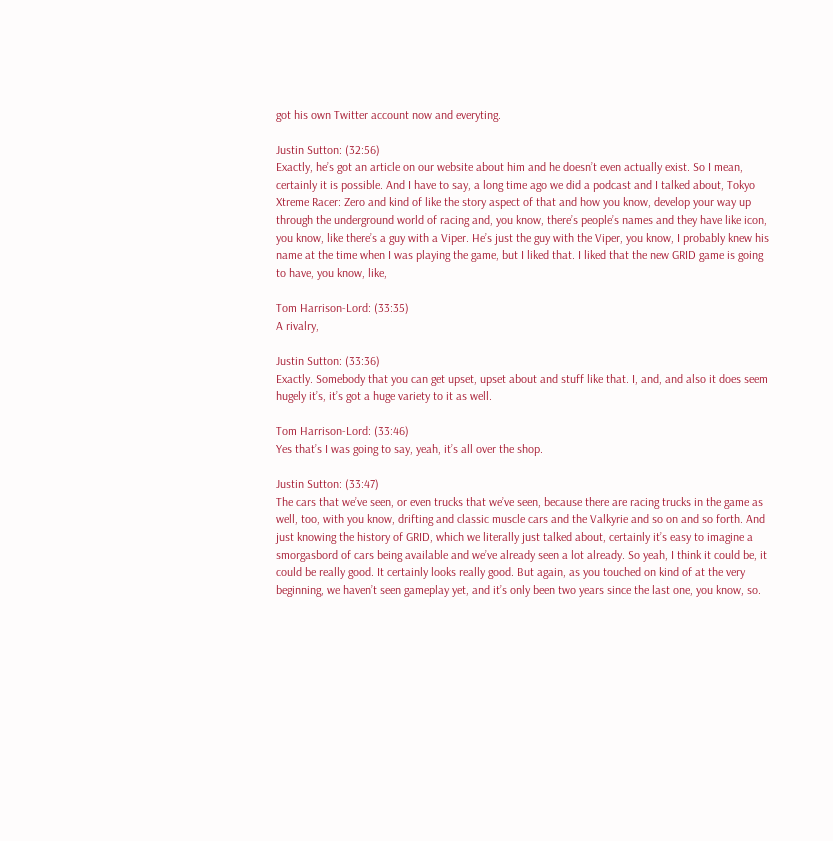got his own Twitter account now and everyting.

Justin Sutton: (32:56)
Exactly, he’s got an article on our website about him and he doesn’t even actually exist. So I mean, certainly it is possible. And I have to say, a long time ago we did a podcast and I talked about, Tokyo Xtreme Racer: Zero and kind of like the story aspect of that and how you know, develop your way up through the underground world of racing and, you know, there’s people’s names and they have like icon, you know, like there’s a guy with a Viper. He’s just the guy with the Viper, you know, I probably knew his name at the time when I was playing the game, but I liked that. I liked that the new GRID game is going to have, you know, like,

Tom Harrison-Lord: (33:35)
A rivalry,

Justin Sutton: (33:36)
Exactly. Somebody that you can get upset, upset about and stuff like that. I, and, and also it does seem hugely it’s, it’s got a huge variety to it as well.

Tom Harrison-Lord: (33:46)
Yes that’s I was going to say, yeah, it’s all over the shop.

Justin Sutton: (33:47)
The cars that we’ve seen, or even trucks that we’ve seen, because there are racing trucks in the game as well, too, with you know, drifting and classic muscle cars and the Valkyrie and so on and so forth. And just knowing the history of GRID, which we literally just talked about, certainly it’s easy to imagine a smorgasbord of cars being available and we’ve already seen a lot already. So yeah, I think it could be, it could be really good. It certainly looks really good. But again, as you touched on kind of at the very beginning, we haven’t seen gameplay yet, and it’s only been two years since the last one, you know, so.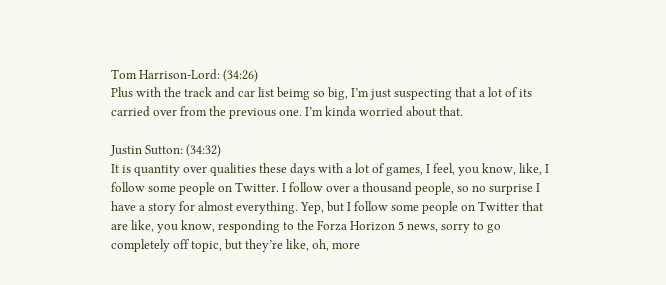Tom Harrison-Lord: (34:26)
Plus with the track and car list beimg so big, I’m just suspecting that a lot of its carried over from the previous one. I’m kinda worried about that.

Justin Sutton: (34:32)
It is quantity over qualities these days with a lot of games, I feel, you know, like, I follow some people on Twitter. I follow over a thousand people, so no surprise I have a story for almost everything. Yep, but I follow some people on Twitter that are like, you know, responding to the Forza Horizon 5 news, sorry to go completely off topic, but they’re like, oh, more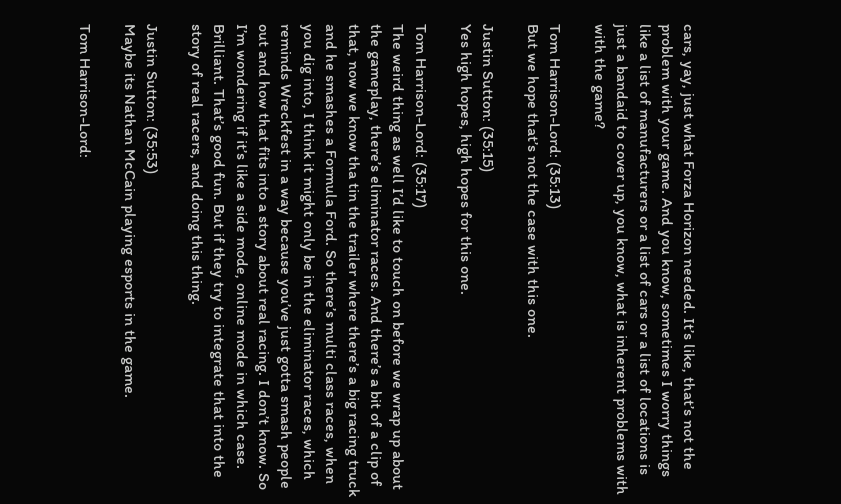cars, yay, just what Forza Horizon needed. It’s like, that’s not the problem with your game. And you know, sometimes I worry things like a list of manufacturers or a list of cars or a list of locations is just a bandaid to cover up, you know, what is inherent problems with with the game?

Tom Harrison-Lord: (35:13)
But we hope that’s not the case with this one.

Justin Sutton: (35:15)
Yes high hopes, high hopes for this one.

Tom Harrison-Lord: (35:17)
The weird thing as well I’d like to touch on before we wrap up about the gameplay, there’s eliminator races. And there’s a bit of a clip of that, now we know tha tin the trailer where there’s a big racing truck and he smashes a Formula Ford. So there’s multi class races, when you dig into, I think it might only be in the eliminator races, which reminds Wreckfest in a way because you’ve just gotta smash people out and how that fits into a story about real racing. I don’t know. So I’m wondering if it’s like a side mode, online mode in which case. Brilliant. That’s good fun. But if they try to integrate that into the story of real racers, and doing this thing.

Justin Sutton: (35:53)
Maybe its Nathan McCain playing esports in the game.

Tom Harrison-Lord: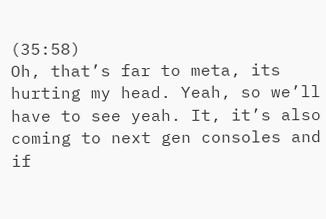(35:58)
Oh, that’s far to meta, its hurting my head. Yeah, so we’ll have to see yeah. It, it’s also coming to next gen consoles and if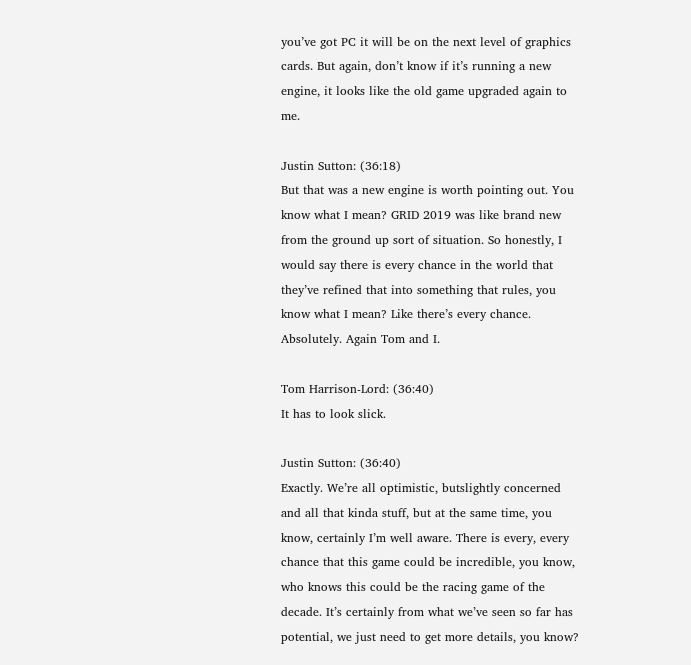you’ve got PC it will be on the next level of graphics cards. But again, don’t know if it’s running a new engine, it looks like the old game upgraded again to me.

Justin Sutton: (36:18)
But that was a new engine is worth pointing out. You know what I mean? GRID 2019 was like brand new from the ground up sort of situation. So honestly, I would say there is every chance in the world that they’ve refined that into something that rules, you know what I mean? Like there’s every chance. Absolutely. Again Tom and I.

Tom Harrison-Lord: (36:40)
It has to look slick.

Justin Sutton: (36:40)
Exactly. We’re all optimistic, butslightly concerned and all that kinda stuff, but at the same time, you know, certainly I’m well aware. There is every, every chance that this game could be incredible, you know, who knows this could be the racing game of the decade. It’s certainly from what we’ve seen so far has potential, we just need to get more details, you know?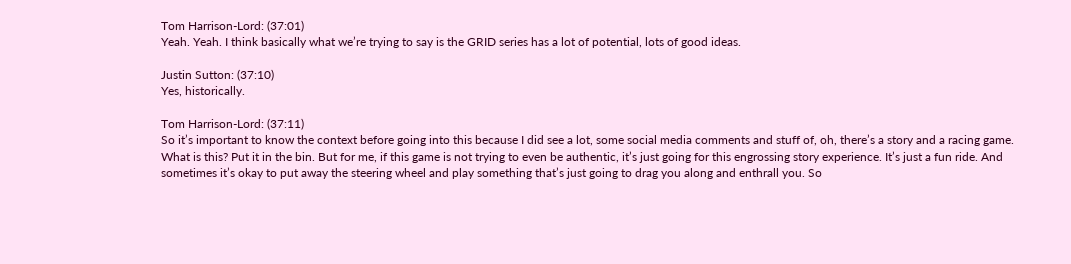Tom Harrison-Lord: (37:01)
Yeah. Yeah. I think basically what we’re trying to say is the GRID series has a lot of potential, lots of good ideas.

Justin Sutton: (37:10)
Yes, historically.

Tom Harrison-Lord: (37:11)
So it’s important to know the context before going into this because I did see a lot, some social media comments and stuff of, oh, there’s a story and a racing game. What is this? Put it in the bin. But for me, if this game is not trying to even be authentic, it’s just going for this engrossing story experience. It’s just a fun ride. And sometimes it’s okay to put away the steering wheel and play something that’s just going to drag you along and enthrall you. So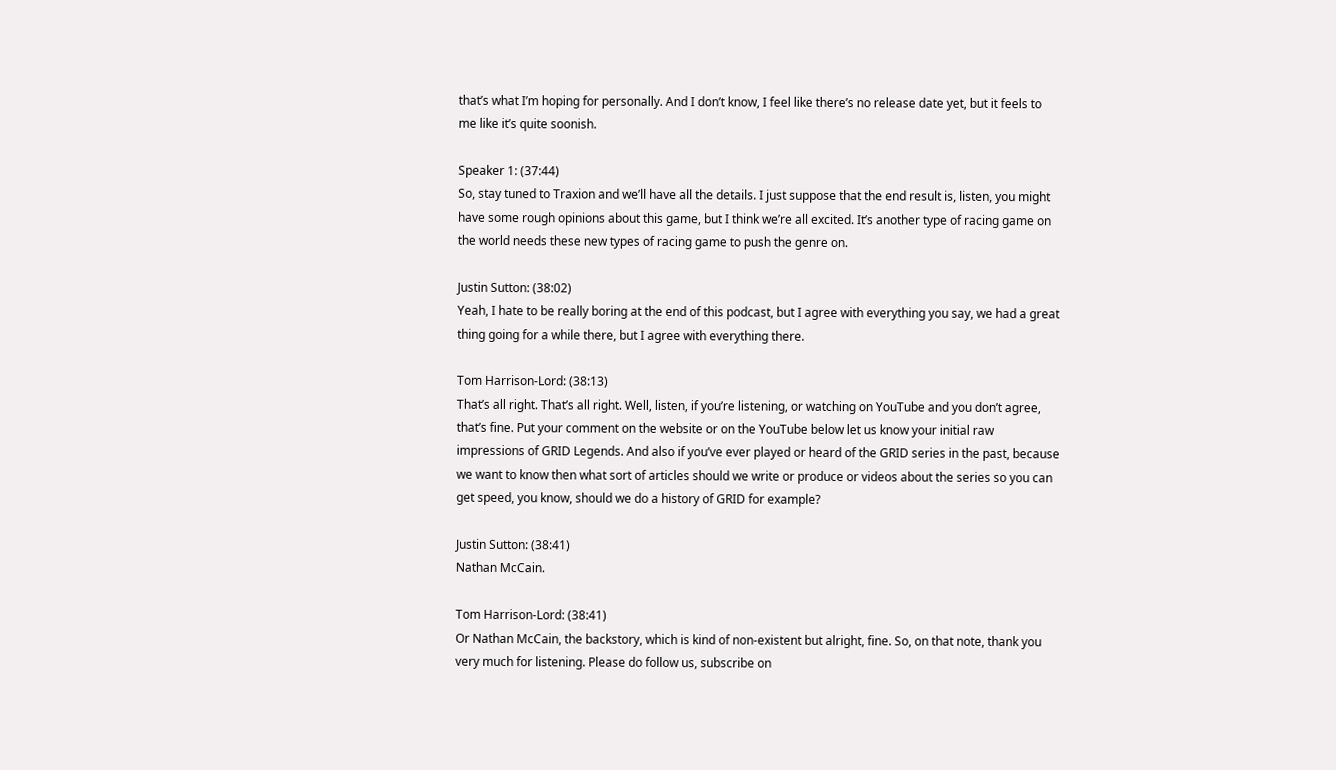that’s what I’m hoping for personally. And I don’t know, I feel like there’s no release date yet, but it feels to me like it’s quite soonish.

Speaker 1: (37:44)
So, stay tuned to Traxion and we’ll have all the details. I just suppose that the end result is, listen, you might have some rough opinions about this game, but I think we’re all excited. It’s another type of racing game on the world needs these new types of racing game to push the genre on.

Justin Sutton: (38:02)
Yeah, I hate to be really boring at the end of this podcast, but I agree with everything you say, we had a great thing going for a while there, but I agree with everything there.

Tom Harrison-Lord: (38:13)
That’s all right. That’s all right. Well, listen, if you’re listening, or watching on YouTube and you don’t agree, that’s fine. Put your comment on the website or on the YouTube below let us know your initial raw impressions of GRID Legends. And also if you’ve ever played or heard of the GRID series in the past, because we want to know then what sort of articles should we write or produce or videos about the series so you can get speed, you know, should we do a history of GRID for example?

Justin Sutton: (38:41)
Nathan McCain.

Tom Harrison-Lord: (38:41)
Or Nathan McCain, the backstory, which is kind of non-existent but alright, fine. So, on that note, thank you very much for listening. Please do follow us, subscribe on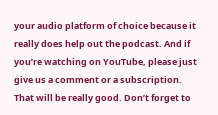your audio platform of choice because it really does help out the podcast. And if you’re watching on YouTube, please just give us a comment or a subscription. That will be really good. Don’t forget to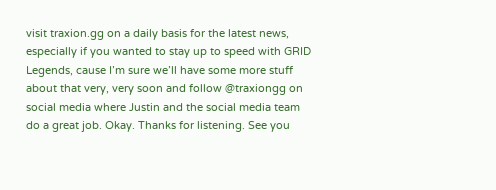visit traxion.gg on a daily basis for the latest news, especially if you wanted to stay up to speed with GRID Legends, cause I’m sure we’ll have some more stuff about that very, very soon and follow @traxiongg on social media where Justin and the social media team do a great job. Okay. Thanks for listening. See you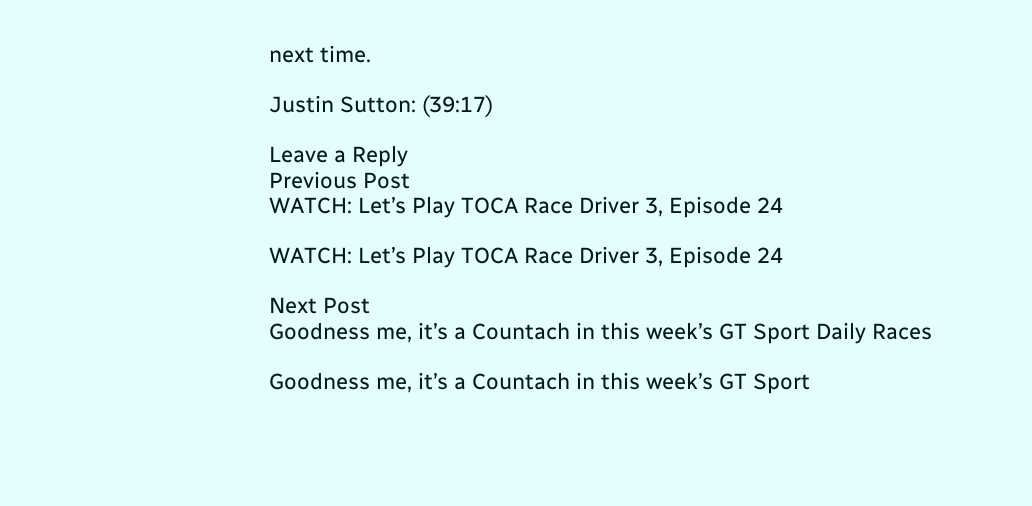next time.

Justin Sutton: (39:17)

Leave a Reply
Previous Post
WATCH: Let’s Play TOCA Race Driver 3, Episode 24

WATCH: Let’s Play TOCA Race Driver 3, Episode 24

Next Post
Goodness me, it’s a Countach in this week’s GT Sport Daily Races

Goodness me, it’s a Countach in this week’s GT Sport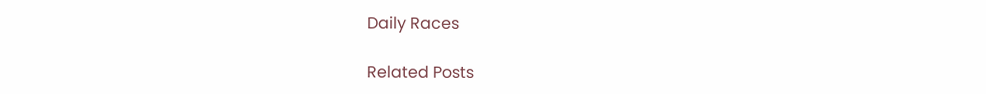Daily Races

Related Posts